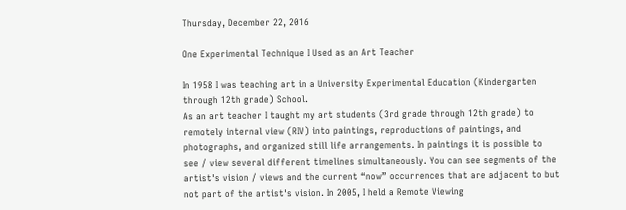Thursday, December 22, 2016

One Experimental Technique I Used as an Art Teacher

In 1958 I was teaching art in a University Experimental Education (Kindergarten through 12th grade) School.
As an art teacher I taught my art students (3rd grade through 12th grade) to remotely internal view (RIV) into paintings, reproductions of paintings, and photographs, and organized still life arrangements. In paintings it is possible to see / view several different timelines simultaneously. You can see segments of the artist's vision / views and the current “now” occurrences that are adjacent to but not part of the artist's vision. In 2005, I held a Remote Viewing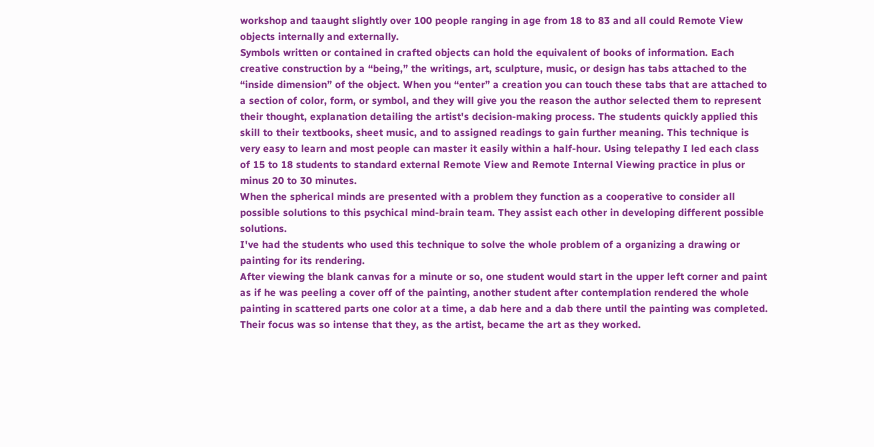workshop and taaught slightly over 100 people ranging in age from 18 to 83 and all could Remote View objects internally and externally.
Symbols written or contained in crafted objects can hold the equivalent of books of information. Each creative construction by a “being,” the writings, art, sculpture, music, or design has tabs attached to the “inside dimension” of the object. When you “enter” a creation you can touch these tabs that are attached to a section of color, form, or symbol, and they will give you the reason the author selected them to represent their thought, explanation detailing the artist's decision-making process. The students quickly applied this skill to their textbooks, sheet music, and to assigned readings to gain further meaning. This technique is very easy to learn and most people can master it easily within a half-hour. Using telepathy I led each class of 15 to 18 students to standard external Remote View and Remote Internal Viewing practice in plus or minus 20 to 30 minutes.
When the spherical minds are presented with a problem they function as a cooperative to consider all possible solutions to this psychical mind-brain team. They assist each other in developing different possible solutions.
I've had the students who used this technique to solve the whole problem of a organizing a drawing or painting for its rendering.
After viewing the blank canvas for a minute or so, one student would start in the upper left corner and paint as if he was peeling a cover off of the painting, another student after contemplation rendered the whole painting in scattered parts one color at a time, a dab here and a dab there until the painting was completed. Their focus was so intense that they, as the artist, became the art as they worked.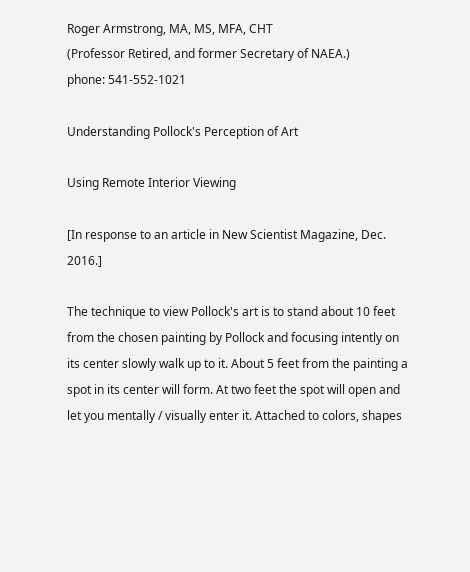Roger Armstrong, MA, MS, MFA, CHT
(Professor Retired, and former Secretary of NAEA.)
phone: 541-552-1021

Understanding Pollock's Perception of Art

Using Remote Interior Viewing

[In response to an article in New Scientist Magazine, Dec. 2016.]

The technique to view Pollock's art is to stand about 10 feet from the chosen painting by Pollock and focusing intently on its center slowly walk up to it. About 5 feet from the painting a spot in its center will form. At two feet the spot will open and let you mentally / visually enter it. Attached to colors, shapes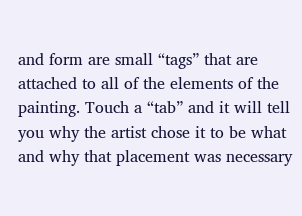and form are small “tags” that are attached to all of the elements of the painting. Touch a “tab” and it will tell you why the artist chose it to be what and why that placement was necessary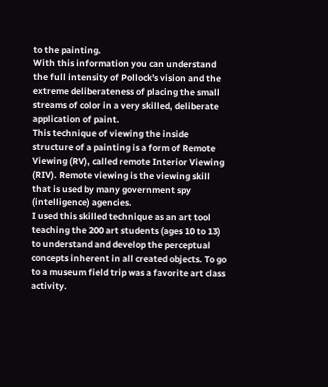to the painting.
With this information you can understand the full intensity of Pollock's vision and the extreme deliberateness of placing the small streams of color in a very skilled, deliberate application of paint.
This technique of viewing the inside structure of a painting is a form of Remote Viewing (RV), called remote Interior Viewing (RIV). Remote viewing is the viewing skill that is used by many government spy (intelligence) agencies.
I used this skilled technique as an art tool teaching the 200 art students (ages 10 to 13) to understand and develop the perceptual concepts inherent in all created objects. To go to a museum field trip was a favorite art class activity.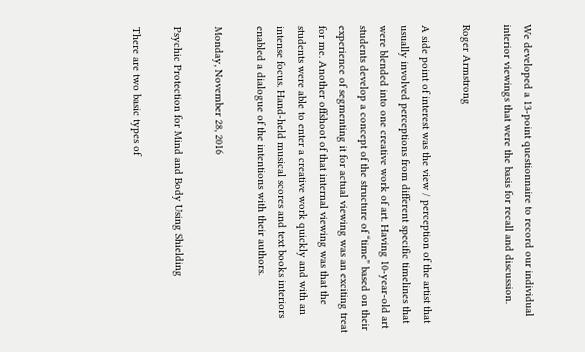We developed a 13-point questionnaire to record our individual interior viewings that were the basis for recall and discussion.

Roger Armstrong

A side point of interest was the view / perception of the artist that usually involved perceptions from different specific timelines that were blended into one creative work of art. Having 10-year-old art students develop a concept of the structure of “time” based on their experience of segmenting it for actual viewing was an exciting treat for me. Another offshoot of that internal viewing was that the students were able to enter a creative work quickly and with an intense focus. Hand-held musical scores and text books interiors enabled a dialogue of the intentions with their authors.

Monday, November 28, 2016

Psychic Protection for Mind and Body Using Shielding

There are two basic types of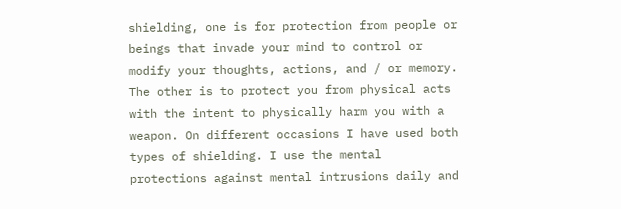shielding, one is for protection from people or beings that invade your mind to control or modify your thoughts, actions, and / or memory. The other is to protect you from physical acts with the intent to physically harm you with a weapon. On different occasions I have used both types of shielding. I use the mental protections against mental intrusions daily and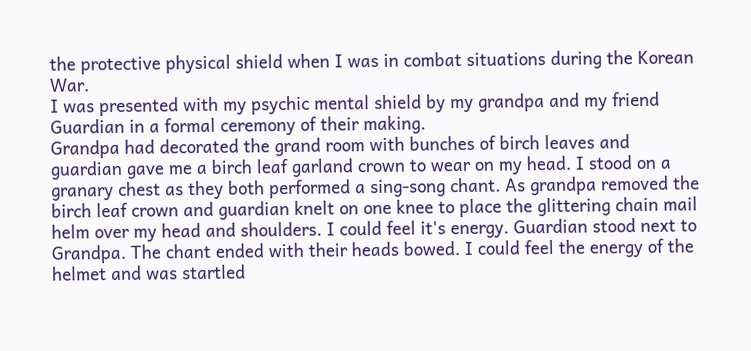the protective physical shield when I was in combat situations during the Korean War.
I was presented with my psychic mental shield by my grandpa and my friend Guardian in a formal ceremony of their making.
Grandpa had decorated the grand room with bunches of birch leaves and guardian gave me a birch leaf garland crown to wear on my head. I stood on a granary chest as they both performed a sing-song chant. As grandpa removed the birch leaf crown and guardian knelt on one knee to place the glittering chain mail helm over my head and shoulders. I could feel it's energy. Guardian stood next to Grandpa. The chant ended with their heads bowed. I could feel the energy of the helmet and was startled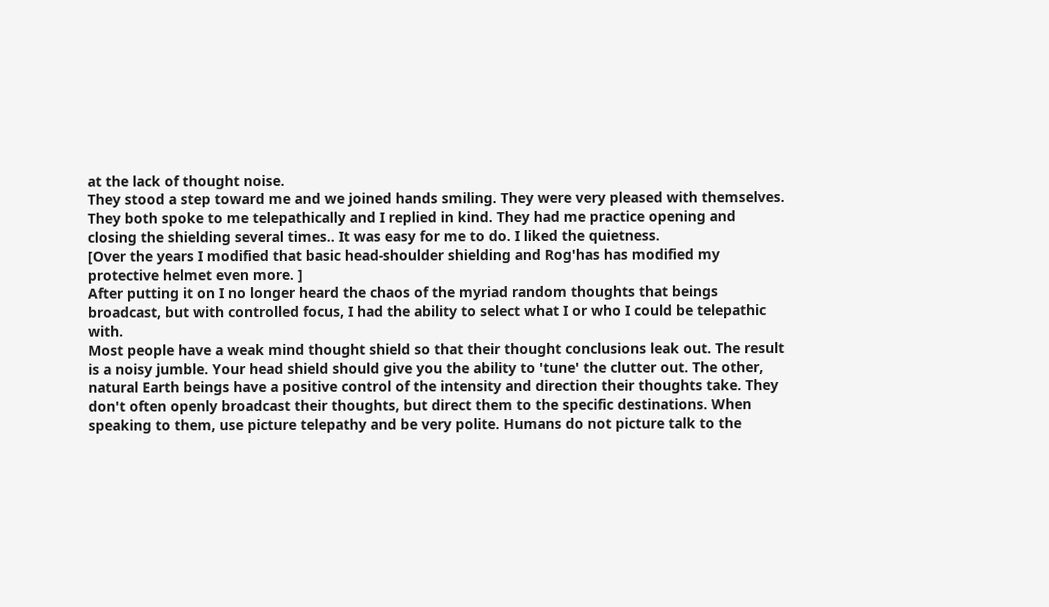at the lack of thought noise.
They stood a step toward me and we joined hands smiling. They were very pleased with themselves. They both spoke to me telepathically and I replied in kind. They had me practice opening and closing the shielding several times.. It was easy for me to do. I liked the quietness.
[Over the years I modified that basic head-shoulder shielding and Rog'has has modified my protective helmet even more. ]
After putting it on I no longer heard the chaos of the myriad random thoughts that beings broadcast, but with controlled focus, I had the ability to select what I or who I could be telepathic with.
Most people have a weak mind thought shield so that their thought conclusions leak out. The result is a noisy jumble. Your head shield should give you the ability to 'tune' the clutter out. The other, natural Earth beings have a positive control of the intensity and direction their thoughts take. They don't often openly broadcast their thoughts, but direct them to the specific destinations. When speaking to them, use picture telepathy and be very polite. Humans do not picture talk to the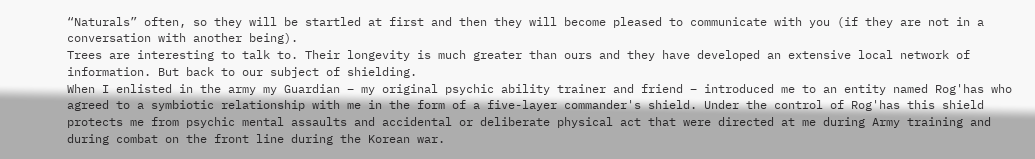“Naturals” often, so they will be startled at first and then they will become pleased to communicate with you (if they are not in a conversation with another being).
Trees are interesting to talk to. Their longevity is much greater than ours and they have developed an extensive local network of information. But back to our subject of shielding.
When I enlisted in the army my Guardian – my original psychic ability trainer and friend – introduced me to an entity named Rog'has who agreed to a symbiotic relationship with me in the form of a five-layer commander's shield. Under the control of Rog'has this shield protects me from psychic mental assaults and accidental or deliberate physical act that were directed at me during Army training and during combat on the front line during the Korean war.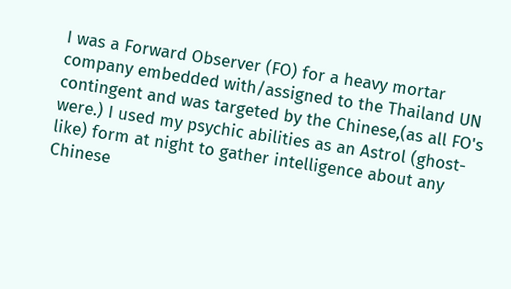I was a Forward Observer (FO) for a heavy mortar company embedded with/assigned to the Thailand UN contingent and was targeted by the Chinese,(as all FO's were.) I used my psychic abilities as an Astrol (ghost-like) form at night to gather intelligence about any Chinese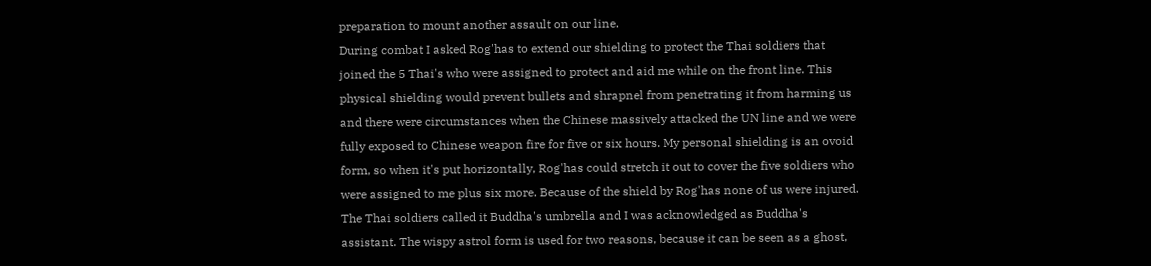preparation to mount another assault on our line.
During combat I asked Rog'has to extend our shielding to protect the Thai soldiers that joined the 5 Thai's who were assigned to protect and aid me while on the front line. This physical shielding would prevent bullets and shrapnel from penetrating it from harming us and there were circumstances when the Chinese massively attacked the UN line and we were fully exposed to Chinese weapon fire for five or six hours. My personal shielding is an ovoid form, so when it's put horizontally, Rog'has could stretch it out to cover the five soldiers who were assigned to me plus six more. Because of the shield by Rog'has none of us were injured. The Thai soldiers called it Buddha's umbrella and I was acknowledged as Buddha's assistant. The wispy astrol form is used for two reasons, because it can be seen as a ghost,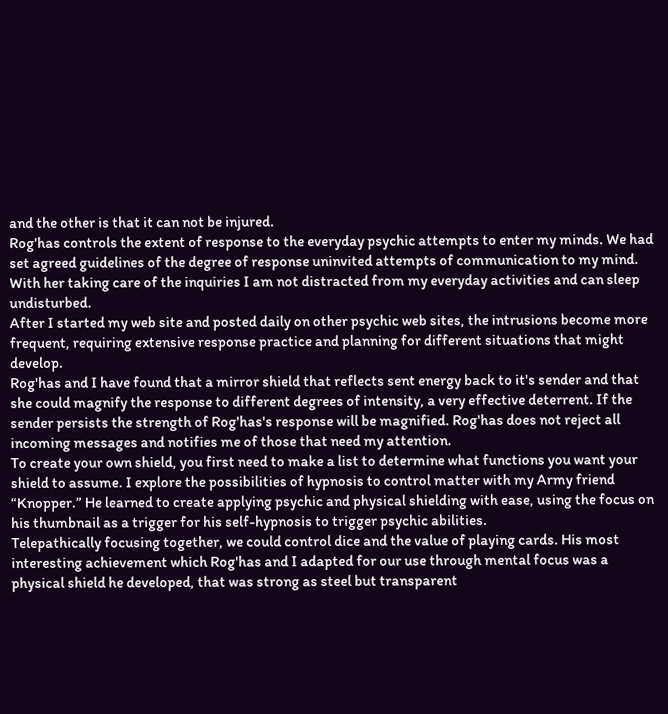and the other is that it can not be injured.
Rog'has controls the extent of response to the everyday psychic attempts to enter my minds. We had set agreed guidelines of the degree of response uninvited attempts of communication to my mind. With her taking care of the inquiries I am not distracted from my everyday activities and can sleep undisturbed.
After I started my web site and posted daily on other psychic web sites, the intrusions become more frequent, requiring extensive response practice and planning for different situations that might develop.
Rog'has and I have found that a mirror shield that reflects sent energy back to it's sender and that she could magnify the response to different degrees of intensity, a very effective deterrent. If the sender persists the strength of Rog'has's response will be magnified. Rog'has does not reject all incoming messages and notifies me of those that need my attention.
To create your own shield, you first need to make a list to determine what functions you want your shield to assume. I explore the possibilities of hypnosis to control matter with my Army friend “Knopper.” He learned to create applying psychic and physical shielding with ease, using the focus on his thumbnail as a trigger for his self-hypnosis to trigger psychic abilities.
Telepathically focusing together, we could control dice and the value of playing cards. His most interesting achievement which Rog'has and I adapted for our use through mental focus was a physical shield he developed, that was strong as steel but transparent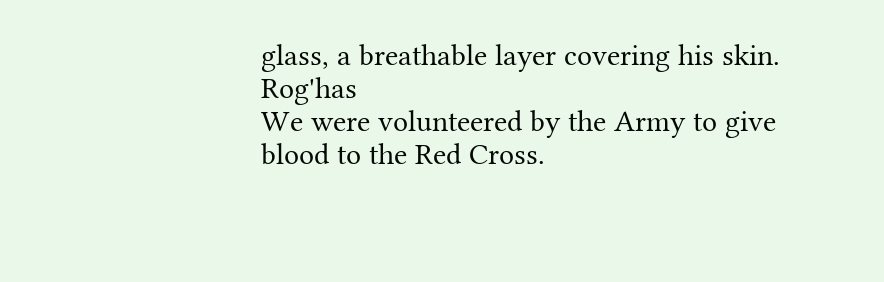glass, a breathable layer covering his skin. Rog'has
We were volunteered by the Army to give blood to the Red Cross.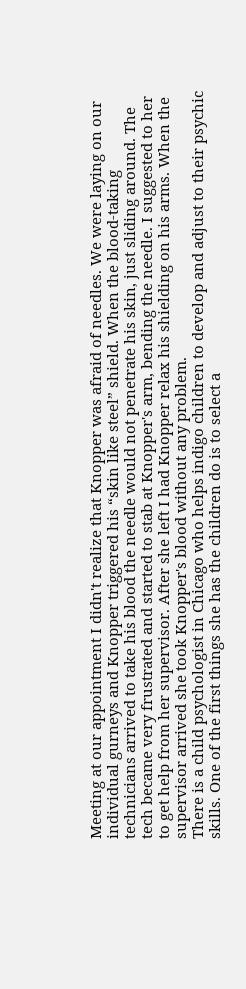Meeting at our appointment I didn't realize that Knopper was afraid of needles. We were laying on our individual gurneys and Knopper triggered his “skin like steel” shield. When the blood-taking technicians arrived to take his blood the needle would not penetrate his skin, just sliding around. The tech became very frustrated and started to stab at Knopper's arm, bending the needle. I suggested to her to get help from her supervisor. After she left I had Knopper relax his shielding on his arms. When the supervisor arrived she took Knopper's blood without any problem.
There is a child psychologist in Chicago who helps indigo children to develop and adjust to their psychic skills. One of the first things she has the children do is to select a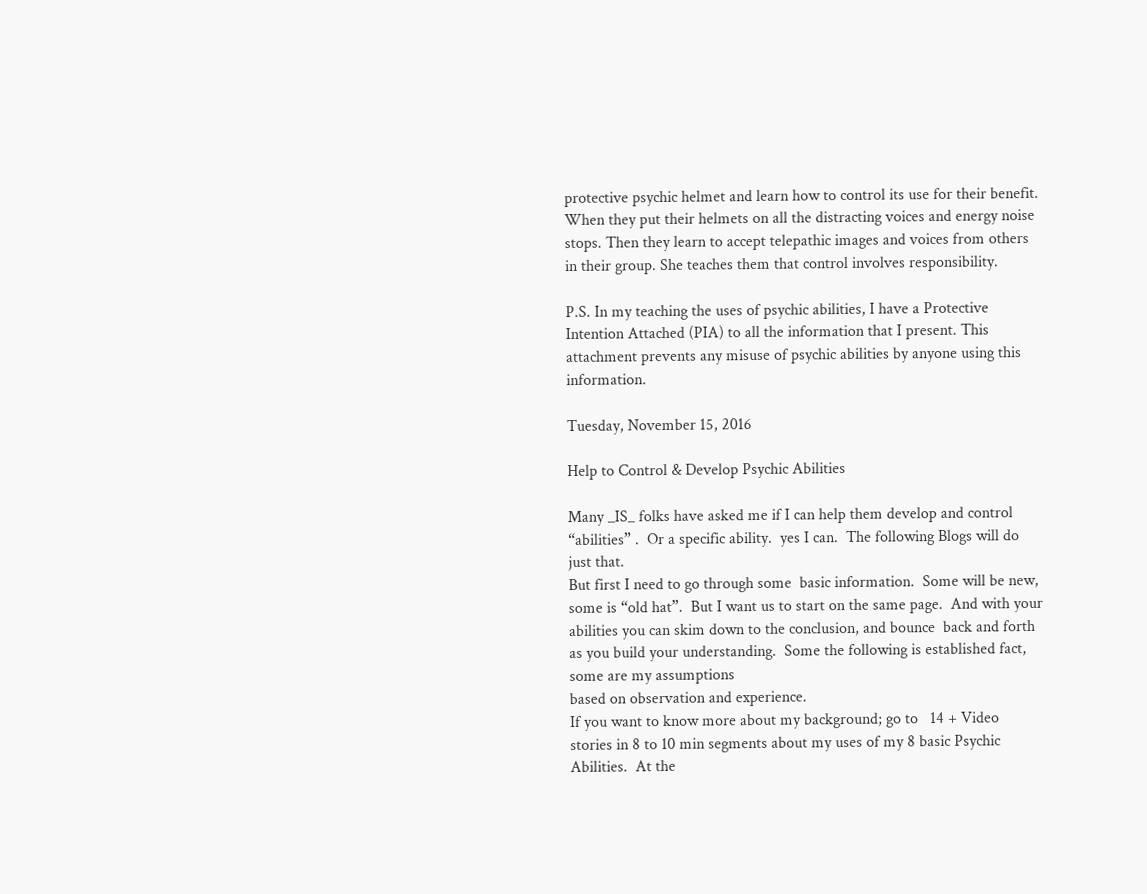protective psychic helmet and learn how to control its use for their benefit. When they put their helmets on all the distracting voices and energy noise stops. Then they learn to accept telepathic images and voices from others in their group. She teaches them that control involves responsibility.

P.S. In my teaching the uses of psychic abilities, I have a Protective Intention Attached (PIA) to all the information that I present. This attachment prevents any misuse of psychic abilities by anyone using this information.

Tuesday, November 15, 2016

Help to Control & Develop Psychic Abilities

Many _IS_ folks have asked me if I can help them develop and control “abilities” .  Or a specific ability.  yes I can.  The following Blogs will do just that.
But first I need to go through some  basic information.  Some will be new, some is “old hat”.  But I want us to start on the same page.  And with your abilities you can skim down to the conclusion, and bounce  back and forth as you build your understanding.  Some the following is established fact, some are my assumptions
based on observation and experience.
If you want to know more about my background; go to   14 + Video stories in 8 to 10 min segments about my uses of my 8 basic Psychic Abilities.  At the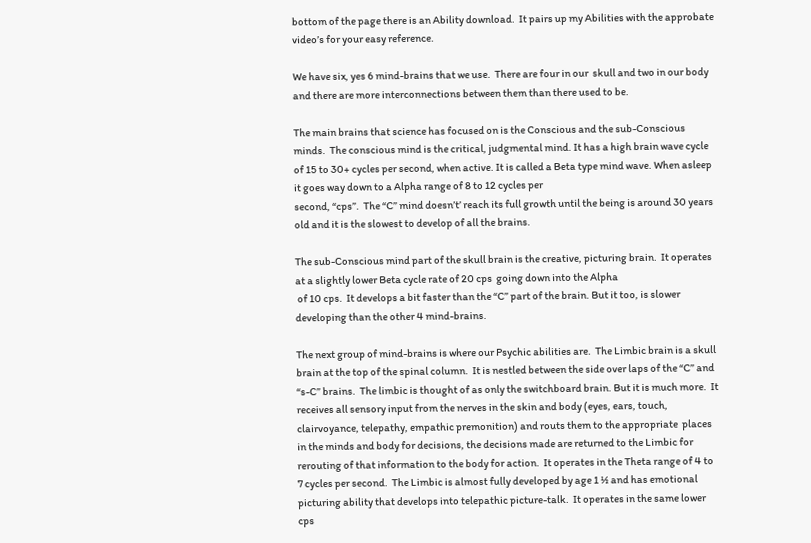bottom of the page there is an Ability download.  It pairs up my Abilities with the approbate  video’s for your easy reference.

We have six, yes 6 mind-brains that we use.  There are four in our  skull and two in our body and there are more interconnections between them than there used to be.

The main brains that science has focused on is the Conscious and the sub-Conscious minds.  The conscious mind is the critical, judgmental mind. It has a high brain wave cycle of 15 to 30+ cycles per second, when active. It is called a Beta type mind wave. When asleep it goes way down to a Alpha range of 8 to 12 cycles per
second, “cps”.  The “C” mind doesn’t’ reach its full growth until the being is around 30 years old and it is the slowest to develop of all the brains.

The sub-Conscious mind part of the skull brain is the creative, picturing brain.  It operates at a slightly lower Beta cycle rate of 20 cps  going down into the Alpha
 of 10 cps.  It develops a bit faster than the “C” part of the brain. But it too, is slower developing than the other 4 mind-brains.

The next group of mind-brains is where our Psychic abilities are.  The Limbic brain is a skull brain at the top of the spinal column.  It is nestled between the side over laps of the “C” and “s-C” brains.  The limbic is thought of as only the switchboard brain. But it is much more.  It receives all sensory input from the nerves in the skin and body (eyes, ears, touch, clairvoyance, telepathy, empathic premonition) and routs them to the appropriate  places in the minds and body for decisions, the decisions made are returned to the Limbic for rerouting of that information to the body for action.  It operates in the Theta range of 4 to 7 cycles per second.  The Limbic is almost fully developed by age 1 ½ and has emotional picturing ability that develops into telepathic picture-talk.  It operates in the same lower cps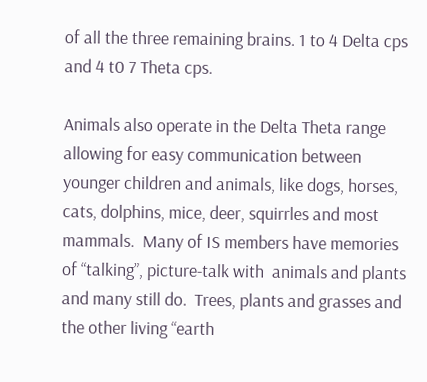of all the three remaining brains. 1 to 4 Delta cps and 4 t0 7 Theta cps.

Animals also operate in the Delta Theta range allowing for easy communication between younger children and animals, like dogs, horses, cats, dolphins, mice, deer, squirrles and most mammals.  Many of IS members have memories of “talking”, picture-talk with  animals and plants and many still do.  Trees, plants and grasses and the other living “earth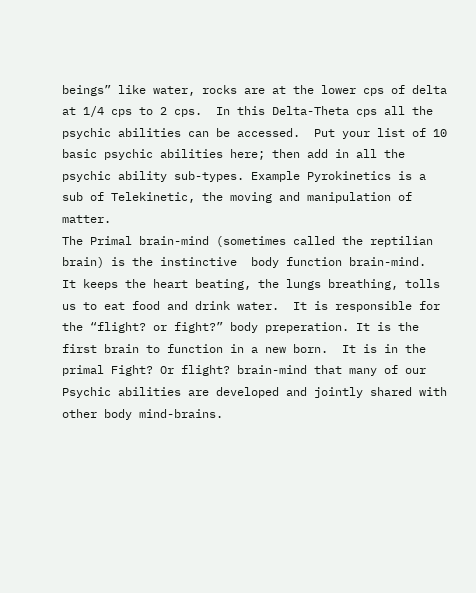beings” like water, rocks are at the lower cps of delta at 1/4 cps to 2 cps.  In this Delta-Theta cps all the psychic abilities can be accessed.  Put your list of 10 basic psychic abilities here; then add in all the psychic ability sub-types. Example Pyrokinetics is a sub of Telekinetic, the moving and manipulation of matter.
The Primal brain-mind (sometimes called the reptilian brain) is the instinctive  body function brain-mind.  It keeps the heart beating, the lungs breathing, tolls us to eat food and drink water.  It is responsible for the “flight? or fight?” body preperation. It is the first brain to function in a new born.  It is in the primal Fight? Or flight? brain-mind that many of our Psychic abilities are developed and jointly shared with other body mind-brains.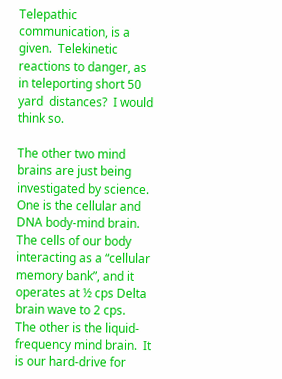Telepathic communication, is a given.  Telekinetic reactions to danger, as in teleporting short 50 yard  distances?  I would think so.

The other two mind brains are just being investigated by science.
One is the cellular and DNA body-mind brain.  The cells of our body interacting as a “cellular memory bank”, and it operates at ½ cps Delta brain wave to 2 cps.
The other is the liquid-frequency mind brain.  It is our hard-drive for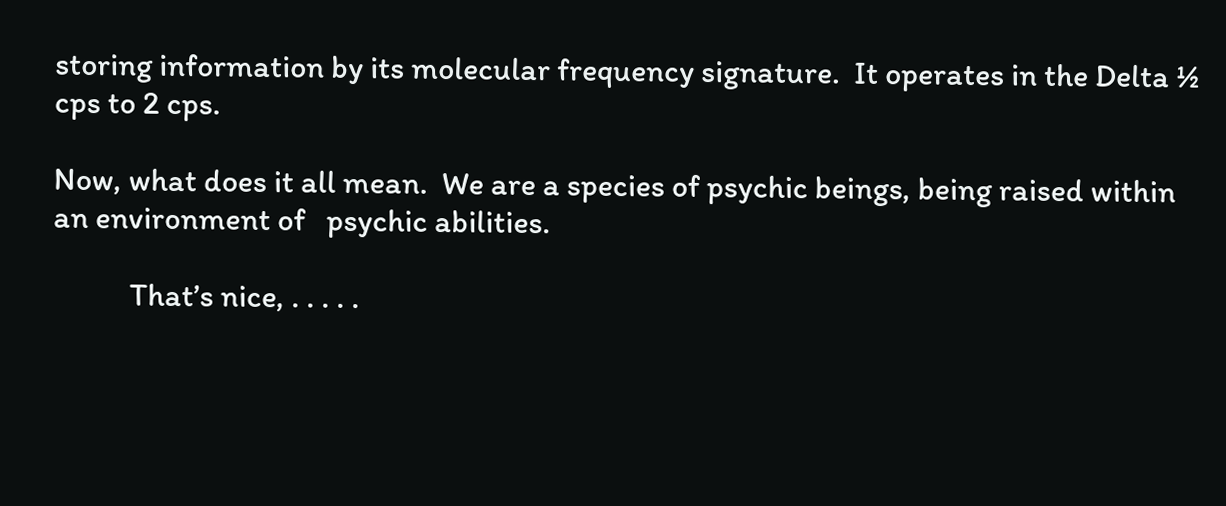storing information by its molecular frequency signature.  It operates in the Delta ½ cps to 2 cps.

Now, what does it all mean.  We are a species of psychic beings, being raised within  an environment of   psychic abilities.

           That’s nice, . . . . .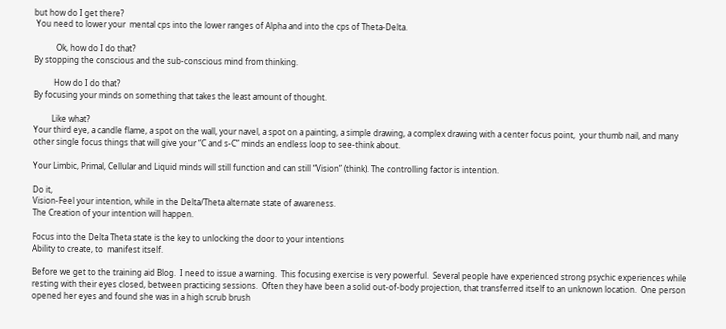but how do I get there?
 You need to lower your  mental cps into the lower ranges of Alpha and into the cps of Theta-Delta.

           Ok, how do I do that?
By stopping the conscious and the sub-conscious mind from thinking.

          How do I do that?
By focusing your minds on something that takes the least amount of thought.

         Like what?
Your third eye, a candle flame, a spot on the wall, your navel, a spot on a painting, a simple drawing, a complex drawing with a center focus point,  your thumb nail, and many other single focus things that will give your “C and s-C” minds an endless loop to see-think about.

Your Limbic, Primal, Cellular and Liquid minds will still function and can still “Vision” (think). The controlling factor is intention.

Do it,
Vision-Feel your intention, while in the Delta/Theta alternate state of awareness.
The Creation of your intention will happen.

Focus into the Delta Theta state is the key to unlocking the door to your intentions
Ability to create, to  manifest itself.

Before we get to the training aid Blog.  I need to issue a warning.  This focusing exercise is very powerful.  Several people have experienced strong psychic experiences while resting with their eyes closed, between practicing sessions.  Often they have been a solid out-of-body projection, that transferred itself to an unknown location.  One person opened her eyes and found she was in a high scrub brush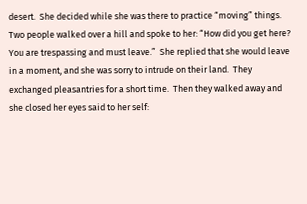desert.  She decided while she was there to practice “moving” things.  Two people walked over a hill and spoke to her: “How did you get here?  You are trespassing and must leave.”  She replied that she would leave in a moment, and she was sorry to intrude on their land.  They exchanged pleasantries for a short time.  Then they walked away and she closed her eyes said to her self: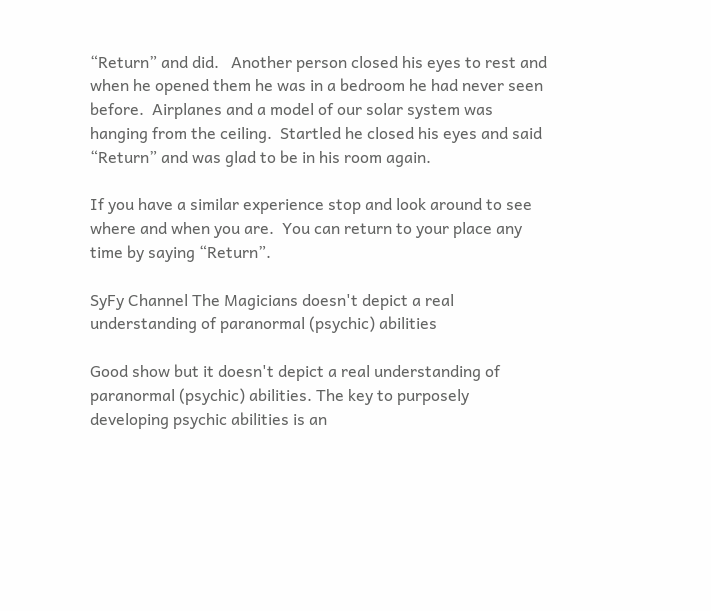“Return” and did.   Another person closed his eyes to rest and when he opened them he was in a bedroom he had never seen before.  Airplanes and a model of our solar system was hanging from the ceiling.  Startled he closed his eyes and said “Return” and was glad to be in his room again.

If you have a similar experience stop and look around to see where and when you are.  You can return to your place any time by saying “Return”.

SyFy Channel The Magicians doesn't depict a real understanding of paranormal (psychic) abilities

Good show but it doesn't depict a real understanding of paranormal (psychic) abilities. The key to purposely developing psychic abilities is an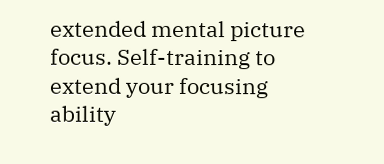extended mental picture focus. Self-training to extend your focusing ability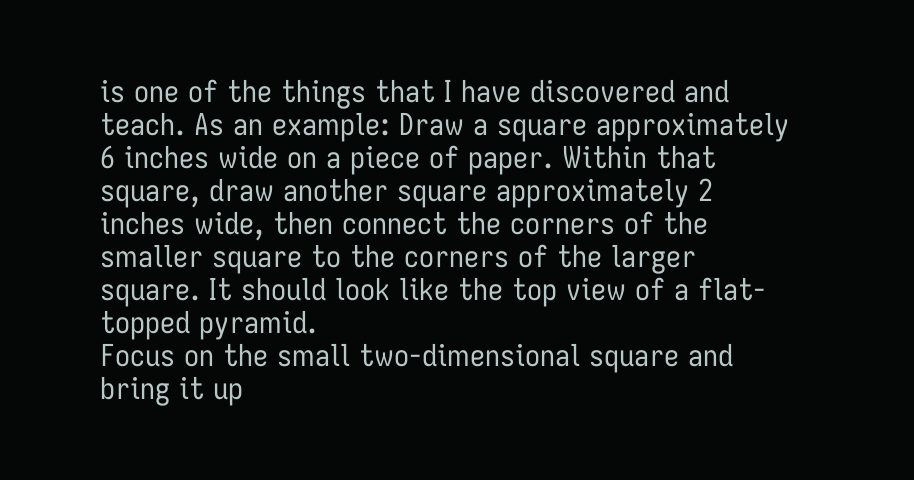is one of the things that I have discovered and teach. As an example: Draw a square approximately 6 inches wide on a piece of paper. Within that square, draw another square approximately 2 inches wide, then connect the corners of the smaller square to the corners of the larger square. It should look like the top view of a flat-topped pyramid.
Focus on the small two-dimensional square and bring it up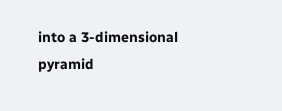into a 3-dimensional pyramid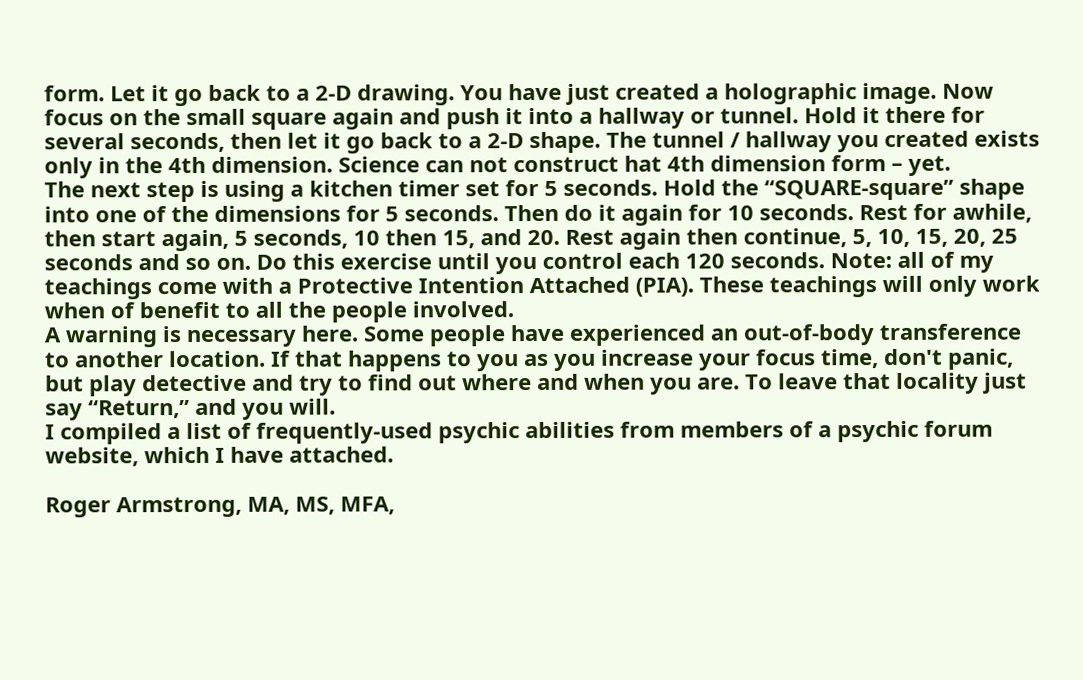form. Let it go back to a 2-D drawing. You have just created a holographic image. Now focus on the small square again and push it into a hallway or tunnel. Hold it there for several seconds, then let it go back to a 2-D shape. The tunnel / hallway you created exists only in the 4th dimension. Science can not construct hat 4th dimension form – yet.
The next step is using a kitchen timer set for 5 seconds. Hold the “SQUARE-square” shape into one of the dimensions for 5 seconds. Then do it again for 10 seconds. Rest for awhile, then start again, 5 seconds, 10 then 15, and 20. Rest again then continue, 5, 10, 15, 20, 25 seconds and so on. Do this exercise until you control each 120 seconds. Note: all of my teachings come with a Protective Intention Attached (PIA). These teachings will only work when of benefit to all the people involved.
A warning is necessary here. Some people have experienced an out-of-body transference to another location. If that happens to you as you increase your focus time, don't panic, but play detective and try to find out where and when you are. To leave that locality just say “Return,” and you will.
I compiled a list of frequently-used psychic abilities from members of a psychic forum website, which I have attached.

Roger Armstrong, MA, MS, MFA,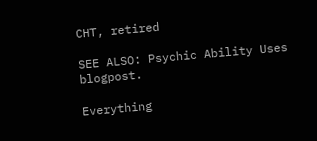CHT, retired

SEE ALSO: Psychic Ability Uses blogpost.

Everything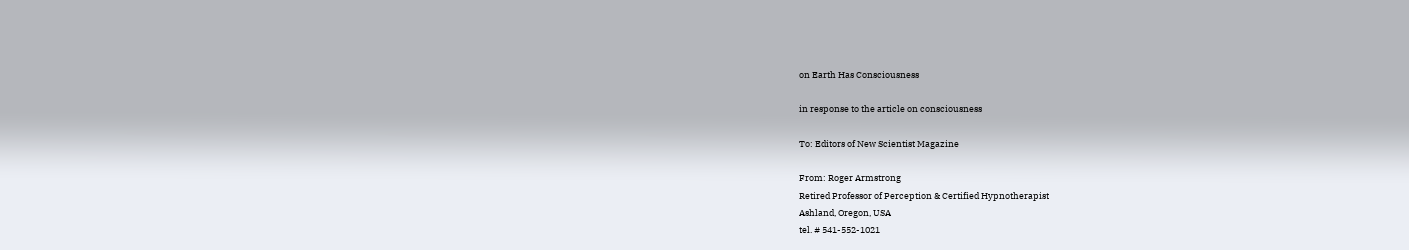on Earth Has Consciousness

in response to the article on consciousness

To: Editors of New Scientist Magazine

From: Roger Armstrong
Retired Professor of Perception & Certified Hypnotherapist
Ashland, Oregon, USA
tel. # 541-552-1021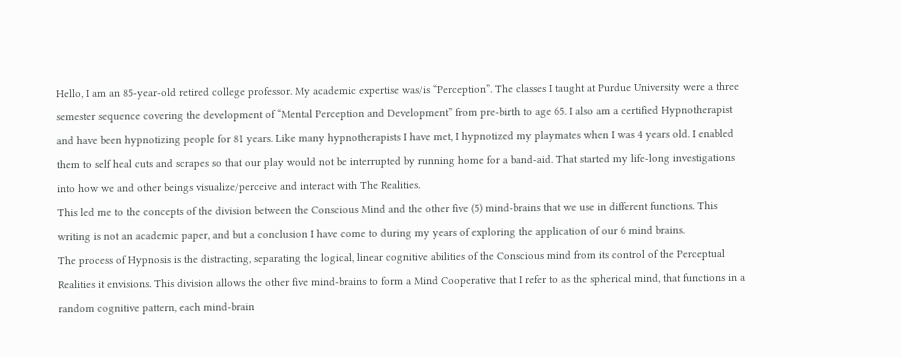Hello, I am an 85-year-old retired college professor. My academic expertise was/is “Perception”. The classes I taught at Purdue University were a three semester sequence covering the development of “Mental Perception and Development” from pre-birth to age 65. I also am a certified Hypnotherapist and have been hypnotizing people for 81 years. Like many hypnotherapists I have met, I hypnotized my playmates when I was 4 years old. I enabled them to self heal cuts and scrapes so that our play would not be interrupted by running home for a band-aid. That started my life-long investigations into how we and other beings visualize/perceive and interact with The Realities.
This led me to the concepts of the division between the Conscious Mind and the other five (5) mind-brains that we use in different functions. This writing is not an academic paper, and but a conclusion I have come to during my years of exploring the application of our 6 mind brains.
The process of Hypnosis is the distracting, separating the logical, linear cognitive abilities of the Conscious mind from its control of the Perceptual Realities it envisions. This division allows the other five mind-brains to form a Mind Cooperative that I refer to as the spherical mind, that functions in a random cognitive pattern, each mind-brain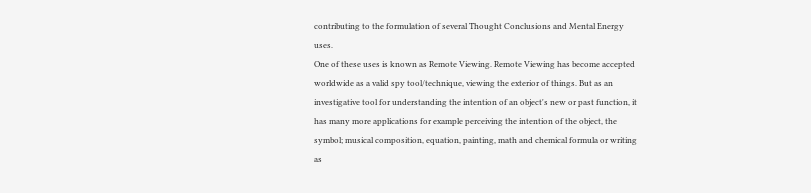contributing to the formulation of several Thought Conclusions and Mental Energy uses.
One of these uses is known as Remote Viewing. Remote Viewing has become accepted worldwide as a valid spy tool/technique, viewing the exterior of things. But as an investigative tool for understanding the intention of an object's new or past function, it has many more applications for example perceiving the intention of the object, the symbol; musical composition, equation, painting, math and chemical formula or writing as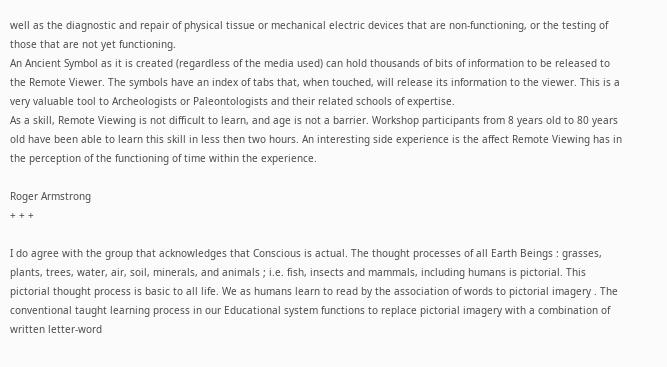well as the diagnostic and repair of physical tissue or mechanical electric devices that are non-functioning, or the testing of those that are not yet functioning.
An Ancient Symbol as it is created (regardless of the media used) can hold thousands of bits of information to be released to the Remote Viewer. The symbols have an index of tabs that, when touched, will release its information to the viewer. This is a very valuable tool to Archeologists or Paleontologists and their related schools of expertise.
As a skill, Remote Viewing is not difficult to learn, and age is not a barrier. Workshop participants from 8 years old to 80 years old have been able to learn this skill in less then two hours. An interesting side experience is the affect Remote Viewing has in the perception of the functioning of time within the experience.

Roger Armstrong
+ + +

I do agree with the group that acknowledges that Conscious is actual. The thought processes of all Earth Beings : grasses, plants, trees, water, air, soil, minerals, and animals ; i.e. fish, insects and mammals, including humans is pictorial. This pictorial thought process is basic to all life. We as humans learn to read by the association of words to pictorial imagery . The conventional taught learning process in our Educational system functions to replace pictorial imagery with a combination of written letter-word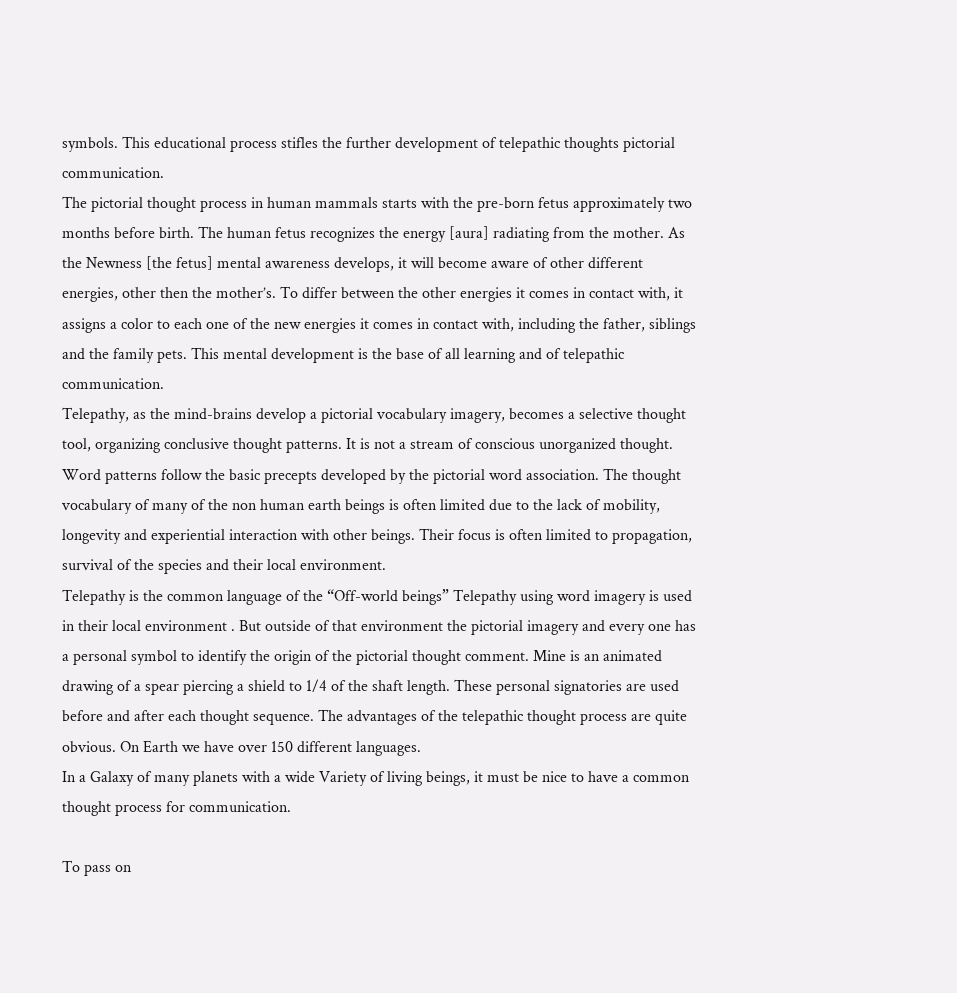symbols. This educational process stifles the further development of telepathic thoughts pictorial communication.
The pictorial thought process in human mammals starts with the pre-born fetus approximately two months before birth. The human fetus recognizes the energy [aura] radiating from the mother. As the Newness [the fetus] mental awareness develops, it will become aware of other different energies, other then the mother’s. To differ between the other energies it comes in contact with, it assigns a color to each one of the new energies it comes in contact with, including the father, siblings and the family pets. This mental development is the base of all learning and of telepathic communication.
Telepathy, as the mind-brains develop a pictorial vocabulary imagery, becomes a selective thought tool, organizing conclusive thought patterns. It is not a stream of conscious unorganized thought. Word patterns follow the basic precepts developed by the pictorial word association. The thought vocabulary of many of the non human earth beings is often limited due to the lack of mobility, longevity and experiential interaction with other beings. Their focus is often limited to propagation, survival of the species and their local environment.
Telepathy is the common language of the “Off-world beings” Telepathy using word imagery is used in their local environment . But outside of that environment the pictorial imagery and every one has a personal symbol to identify the origin of the pictorial thought comment. Mine is an animated drawing of a spear piercing a shield to 1/4 of the shaft length. These personal signatories are used before and after each thought sequence. The advantages of the telepathic thought process are quite obvious. On Earth we have over 150 different languages.
In a Galaxy of many planets with a wide Variety of living beings, it must be nice to have a common thought process for communication.

To pass on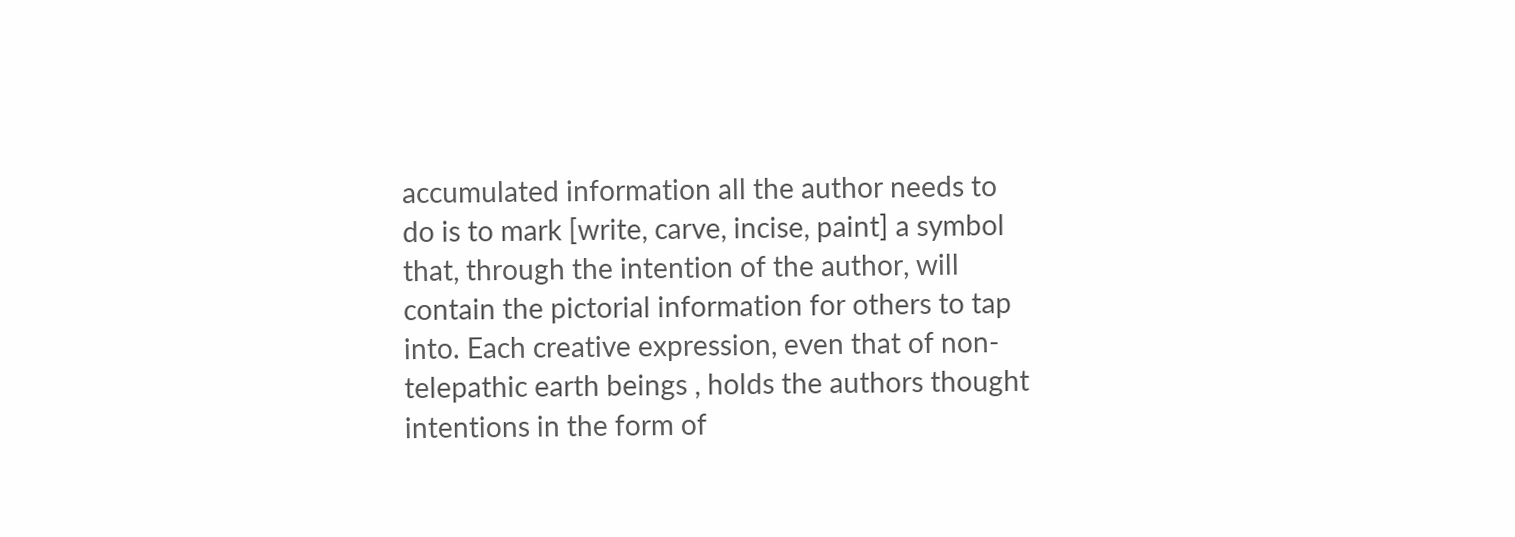accumulated information all the author needs to do is to mark [write, carve, incise, paint] a symbol that, through the intention of the author, will contain the pictorial information for others to tap into. Each creative expression, even that of non-telepathic earth beings , holds the authors thought intentions in the form of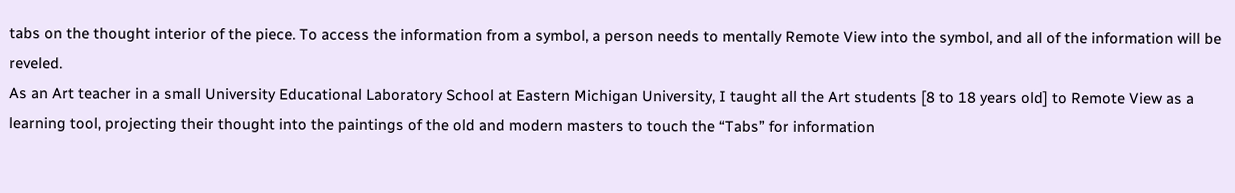tabs on the thought interior of the piece. To access the information from a symbol, a person needs to mentally Remote View into the symbol, and all of the information will be reveled.
As an Art teacher in a small University Educational Laboratory School at Eastern Michigan University, I taught all the Art students [8 to 18 years old] to Remote View as a learning tool, projecting their thought into the paintings of the old and modern masters to touch the “Tabs” for information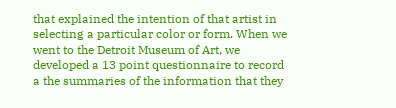that explained the intention of that artist in selecting a particular color or form. When we went to the Detroit Museum of Art, we developed a 13 point questionnaire to record a the summaries of the information that they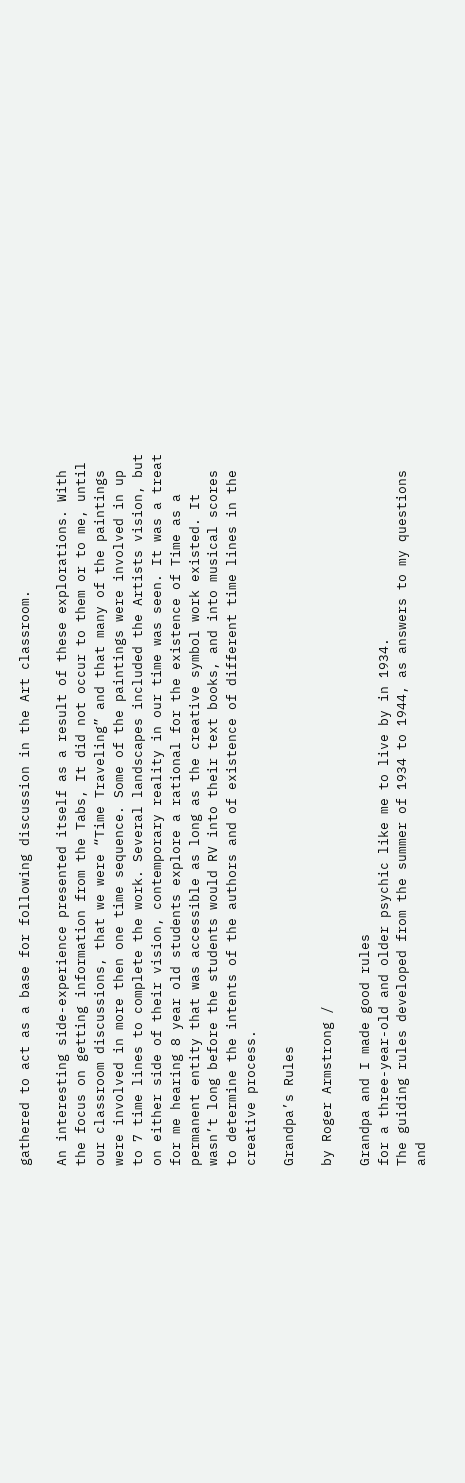gathered to act as a base for following discussion in the Art classroom.

An interesting side-experience presented itself as a result of these explorations. With the focus on getting information from the Tabs, It did not occur to them or to me, until our classroom discussions, that we were “Time Traveling” and that many of the paintings were involved in more then one time sequence. Some of the paintings were involved in up to 7 time lines to complete the work. Several landscapes included the Artists vision, but on either side of their vision, contemporary reality in our time was seen. It was a treat for me hearing 8 year old students explore a rational for the existence of Time as a permanent entity that was accessible as long as the creative symbol work existed. It wasn’t long before the students would RV into their text books, and into musical scores to determine the intents of the authors and of existence of different time lines in the creative process.

Grandpa’s Rules

by Roger Armstrong /

Grandpa and I made good rules
for a three-year-old and older psychic like me to live by in 1934.
The guiding rules developed from the summer of 1934 to 1944, as answers to my questions and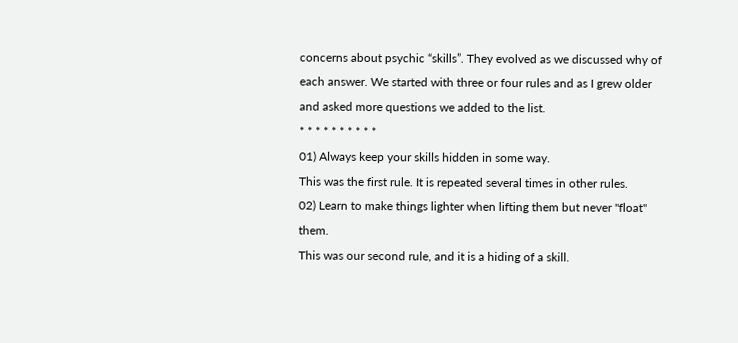concerns about psychic “skills”. They evolved as we discussed why of each answer. We started with three or four rules and as I grew older and asked more questions we added to the list.
* * * * * * * * * *
01) Always keep your skills hidden in some way.
This was the first rule. It is repeated several times in other rules.
02) Learn to make things lighter when lifting them but never "float" them.
This was our second rule, and it is a hiding of a skill.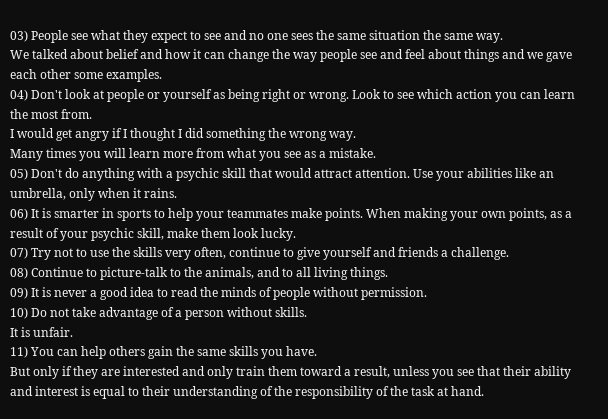03) People see what they expect to see and no one sees the same situation the same way.
We talked about belief and how it can change the way people see and feel about things and we gave each other some examples.
04) Don't look at people or yourself as being right or wrong. Look to see which action you can learn the most from.
I would get angry if I thought I did something the wrong way.
Many times you will learn more from what you see as a mistake.
05) Don't do anything with a psychic skill that would attract attention. Use your abilities like an umbrella, only when it rains.
06) It is smarter in sports to help your teammates make points. When making your own points, as a result of your psychic skill, make them look lucky.
07) Try not to use the skills very often, continue to give yourself and friends a challenge.
08) Continue to picture-talk to the animals, and to all living things.
09) It is never a good idea to read the minds of people without permission.
10) Do not take advantage of a person without skills.
It is unfair.
11) You can help others gain the same skills you have.
But only if they are interested and only train them toward a result, unless you see that their ability and interest is equal to their understanding of the responsibility of the task at hand.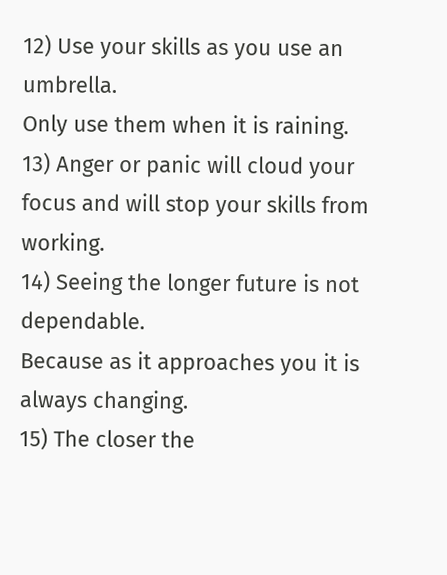12) Use your skills as you use an umbrella.
Only use them when it is raining.
13) Anger or panic will cloud your focus and will stop your skills from working.
14) Seeing the longer future is not dependable.
Because as it approaches you it is always changing.
15) The closer the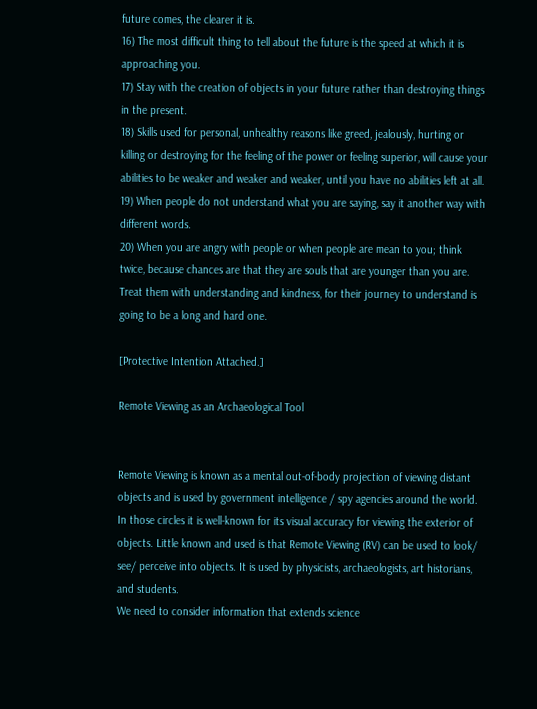future comes, the clearer it is.
16) The most difficult thing to tell about the future is the speed at which it is approaching you.
17) Stay with the creation of objects in your future rather than destroying things in the present.
18) Skills used for personal, unhealthy reasons like greed, jealously, hurting or killing or destroying for the feeling of the power or feeling superior, will cause your abilities to be weaker and weaker and weaker, until you have no abilities left at all.
19) When people do not understand what you are saying, say it another way with different words.
20) When you are angry with people or when people are mean to you; think twice, because chances are that they are souls that are younger than you are. Treat them with understanding and kindness, for their journey to understand is going to be a long and hard one.

[Protective Intention Attached.]

Remote Viewing as an Archaeological Tool


Remote Viewing is known as a mental out-of-body projection of viewing distant objects and is used by government intelligence / spy agencies around the world. In those circles it is well-known for its visual accuracy for viewing the exterior of objects. Little known and used is that Remote Viewing (RV) can be used to look/ see/ perceive into objects. It is used by physicists, archaeologists, art historians, and students.
We need to consider information that extends science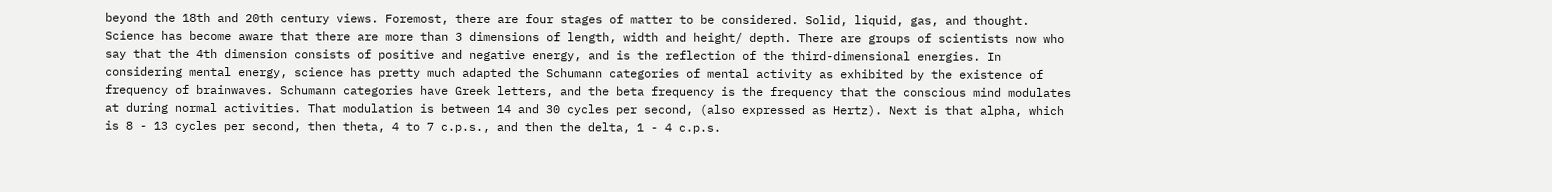beyond the 18th and 20th century views. Foremost, there are four stages of matter to be considered. Solid, liquid, gas, and thought. Science has become aware that there are more than 3 dimensions of length, width and height/ depth. There are groups of scientists now who say that the 4th dimension consists of positive and negative energy, and is the reflection of the third-dimensional energies. In considering mental energy, science has pretty much adapted the Schumann categories of mental activity as exhibited by the existence of frequency of brainwaves. Schumann categories have Greek letters, and the beta frequency is the frequency that the conscious mind modulates at during normal activities. That modulation is between 14 and 30 cycles per second, (also expressed as Hertz). Next is that alpha, which is 8 - 13 cycles per second, then theta, 4 to 7 c.p.s., and then the delta, 1 - 4 c.p.s.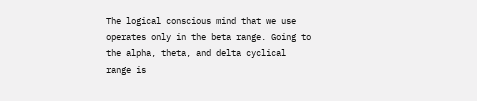The logical conscious mind that we use operates only in the beta range. Going to the alpha, theta, and delta cyclical range is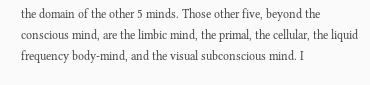the domain of the other 5 minds. Those other five, beyond the conscious mind, are the limbic mind, the primal, the cellular, the liquid frequency body-mind, and the visual subconscious mind. I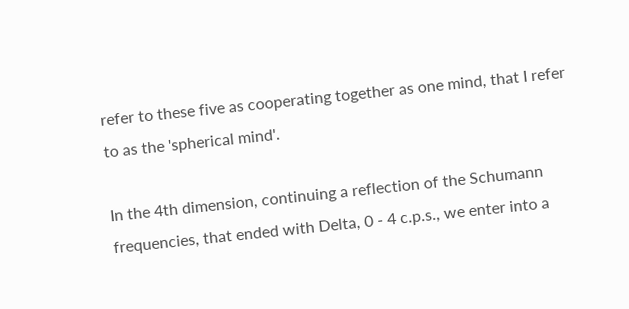refer to these five as cooperating together as one mind, that I refer to as the 'spherical mind'.

In the 4th dimension, continuing a reflection of the Schumann frequencies, that ended with Delta, 0 - 4 c.p.s., we enter into a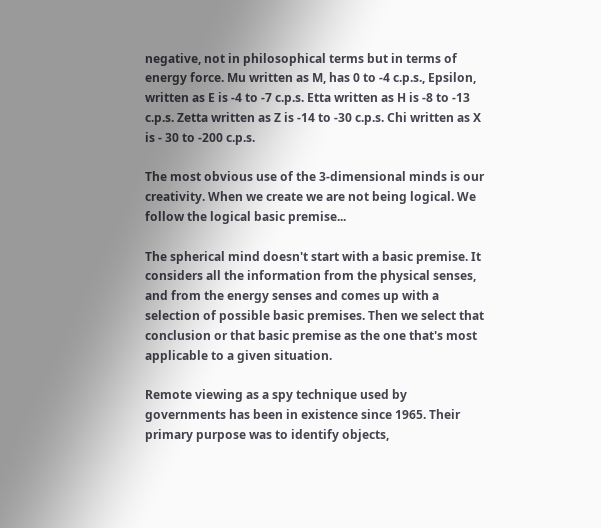negative, not in philosophical terms but in terms of energy force. Mu written as M, has 0 to -4 c.p.s., Epsilon, written as E is -4 to -7 c.p.s. Etta written as H is -8 to -13 c.p.s. Zetta written as Z is -14 to -30 c.p.s. Chi written as X is - 30 to -200 c.p.s.

The most obvious use of the 3-dimensional minds is our creativity. When we create we are not being logical. We follow the logical basic premise...

The spherical mind doesn't start with a basic premise. It considers all the information from the physical senses, and from the energy senses and comes up with a selection of possible basic premises. Then we select that conclusion or that basic premise as the one that's most applicable to a given situation.

Remote viewing as a spy technique used by governments has been in existence since 1965. Their primary purpose was to identify objects,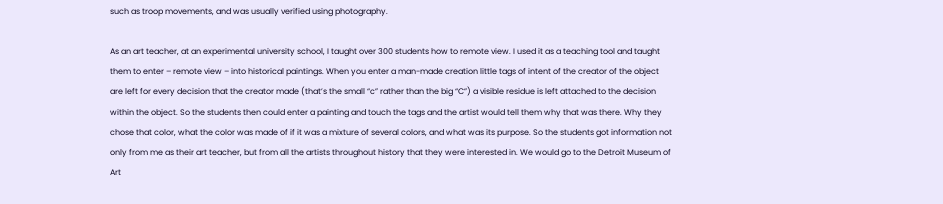such as troop movements, and was usually verified using photography.

As an art teacher, at an experimental university school, I taught over 300 students how to remote view. I used it as a teaching tool and taught them to enter – remote view – into historical paintings. When you enter a man-made creation little tags of intent of the creator of the object are left for every decision that the creator made (that’s the small “c” rather than the big “C”) a visible residue is left attached to the decision within the object. So the students then could enter a painting and touch the tags and the artist would tell them why that was there. Why they chose that color, what the color was made of if it was a mixture of several colors, and what was its purpose. So the students got information not only from me as their art teacher, but from all the artists throughout history that they were interested in. We would go to the Detroit Museum of Art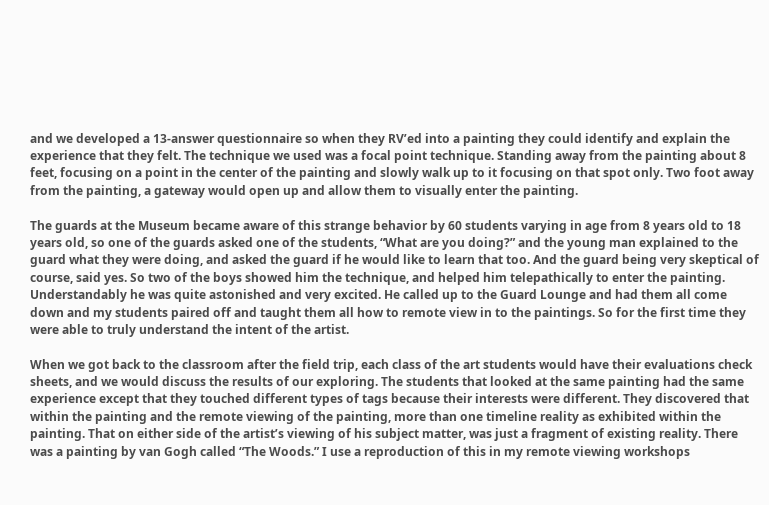and we developed a 13-answer questionnaire so when they RV’ed into a painting they could identify and explain the experience that they felt. The technique we used was a focal point technique. Standing away from the painting about 8 feet, focusing on a point in the center of the painting and slowly walk up to it focusing on that spot only. Two foot away from the painting, a gateway would open up and allow them to visually enter the painting.

The guards at the Museum became aware of this strange behavior by 60 students varying in age from 8 years old to 18 years old, so one of the guards asked one of the students, “What are you doing?” and the young man explained to the guard what they were doing, and asked the guard if he would like to learn that too. And the guard being very skeptical of course, said yes. So two of the boys showed him the technique, and helped him telepathically to enter the painting. Understandably he was quite astonished and very excited. He called up to the Guard Lounge and had them all come down and my students paired off and taught them all how to remote view in to the paintings. So for the first time they were able to truly understand the intent of the artist.

When we got back to the classroom after the field trip, each class of the art students would have their evaluations check sheets, and we would discuss the results of our exploring. The students that looked at the same painting had the same experience except that they touched different types of tags because their interests were different. They discovered that within the painting and the remote viewing of the painting, more than one timeline reality as exhibited within the painting. That on either side of the artist’s viewing of his subject matter, was just a fragment of existing reality. There was a painting by van Gogh called “The Woods.” I use a reproduction of this in my remote viewing workshops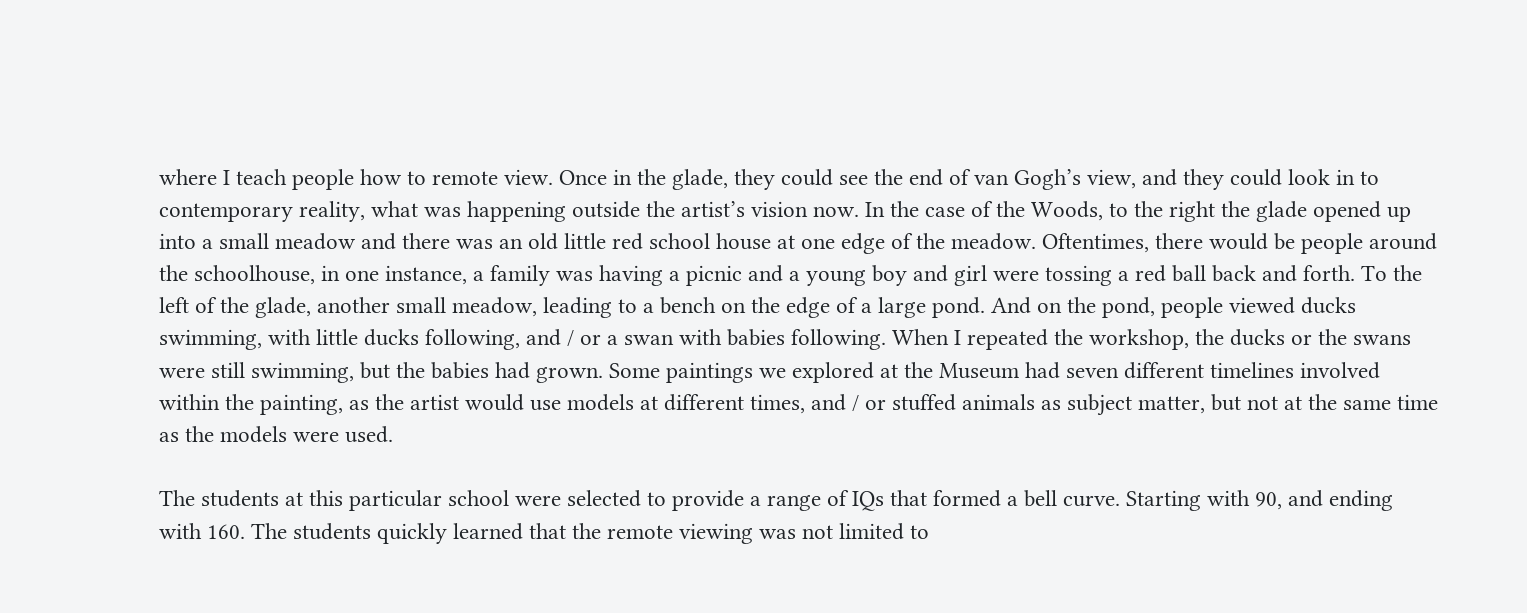where I teach people how to remote view. Once in the glade, they could see the end of van Gogh’s view, and they could look in to contemporary reality, what was happening outside the artist’s vision now. In the case of the Woods, to the right the glade opened up into a small meadow and there was an old little red school house at one edge of the meadow. Oftentimes, there would be people around the schoolhouse, in one instance, a family was having a picnic and a young boy and girl were tossing a red ball back and forth. To the left of the glade, another small meadow, leading to a bench on the edge of a large pond. And on the pond, people viewed ducks swimming, with little ducks following, and / or a swan with babies following. When I repeated the workshop, the ducks or the swans were still swimming, but the babies had grown. Some paintings we explored at the Museum had seven different timelines involved within the painting, as the artist would use models at different times, and / or stuffed animals as subject matter, but not at the same time as the models were used.

The students at this particular school were selected to provide a range of IQs that formed a bell curve. Starting with 90, and ending with 160. The students quickly learned that the remote viewing was not limited to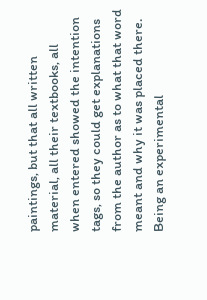paintings, but that all written material, all their textbooks, all when entered showed the intention tags, so they could get explanations from the author as to what that word meant and why it was placed there. Being an experimental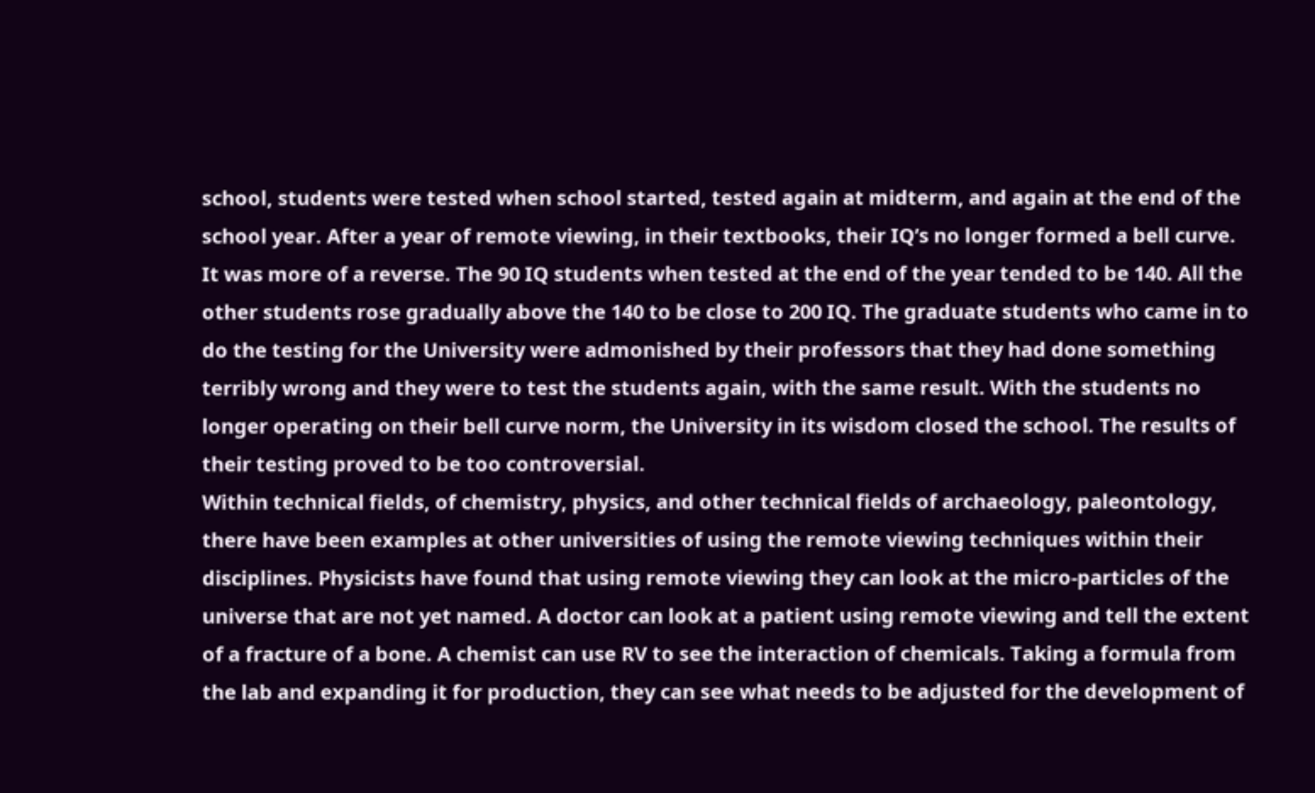school, students were tested when school started, tested again at midterm, and again at the end of the school year. After a year of remote viewing, in their textbooks, their IQ’s no longer formed a bell curve. It was more of a reverse. The 90 IQ students when tested at the end of the year tended to be 140. All the other students rose gradually above the 140 to be close to 200 IQ. The graduate students who came in to do the testing for the University were admonished by their professors that they had done something terribly wrong and they were to test the students again, with the same result. With the students no longer operating on their bell curve norm, the University in its wisdom closed the school. The results of their testing proved to be too controversial.
Within technical fields, of chemistry, physics, and other technical fields of archaeology, paleontology, there have been examples at other universities of using the remote viewing techniques within their disciplines. Physicists have found that using remote viewing they can look at the micro-particles of the universe that are not yet named. A doctor can look at a patient using remote viewing and tell the extent of a fracture of a bone. A chemist can use RV to see the interaction of chemicals. Taking a formula from the lab and expanding it for production, they can see what needs to be adjusted for the development of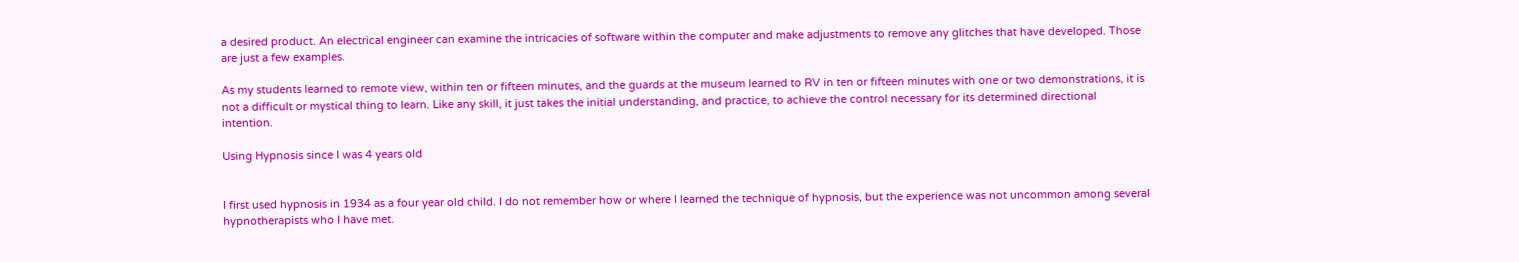a desired product. An electrical engineer can examine the intricacies of software within the computer and make adjustments to remove any glitches that have developed. Those are just a few examples.

As my students learned to remote view, within ten or fifteen minutes, and the guards at the museum learned to RV in ten or fifteen minutes with one or two demonstrations, it is not a difficult or mystical thing to learn. Like any skill, it just takes the initial understanding, and practice, to achieve the control necessary for its determined directional intention.

Using Hypnosis since I was 4 years old


I first used hypnosis in 1934 as a four year old child. I do not remember how or where I learned the technique of hypnosis, but the experience was not uncommon among several hypnotherapists who I have met.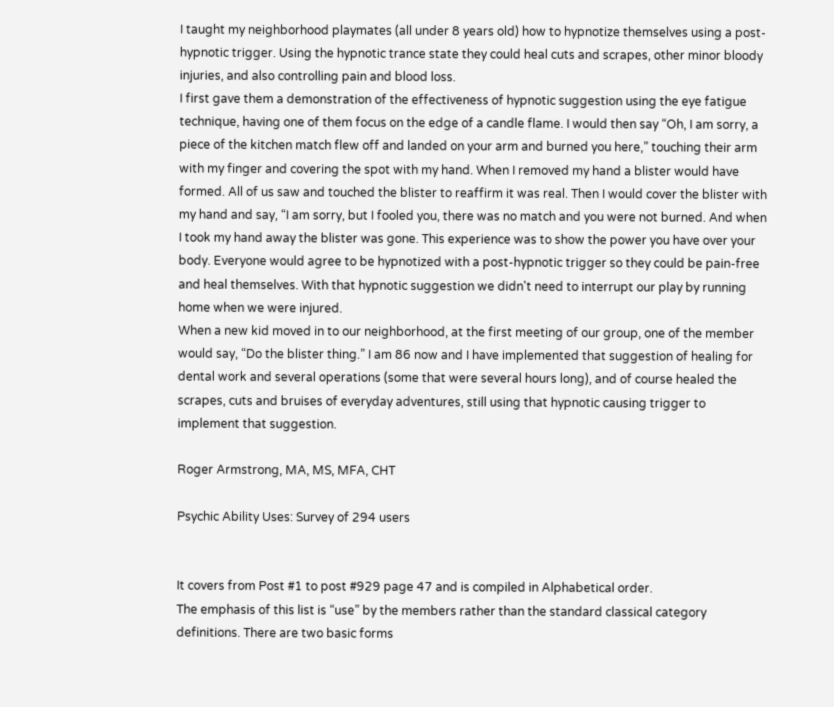I taught my neighborhood playmates (all under 8 years old) how to hypnotize themselves using a post-hypnotic trigger. Using the hypnotic trance state they could heal cuts and scrapes, other minor bloody injuries, and also controlling pain and blood loss.
I first gave them a demonstration of the effectiveness of hypnotic suggestion using the eye fatigue technique, having one of them focus on the edge of a candle flame. I would then say “Oh, I am sorry, a piece of the kitchen match flew off and landed on your arm and burned you here,” touching their arm with my finger and covering the spot with my hand. When I removed my hand a blister would have formed. All of us saw and touched the blister to reaffirm it was real. Then I would cover the blister with my hand and say, “I am sorry, but I fooled you, there was no match and you were not burned. And when I took my hand away the blister was gone. This experience was to show the power you have over your body. Everyone would agree to be hypnotized with a post-hypnotic trigger so they could be pain-free and heal themselves. With that hypnotic suggestion we didn't need to interrupt our play by running home when we were injured.
When a new kid moved in to our neighborhood, at the first meeting of our group, one of the member would say, “Do the blister thing.” I am 86 now and I have implemented that suggestion of healing for dental work and several operations (some that were several hours long), and of course healed the scrapes, cuts and bruises of everyday adventures, still using that hypnotic causing trigger to implement that suggestion.

Roger Armstrong, MA, MS, MFA, CHT

Psychic Ability Uses: Survey of 294 users


It covers from Post #1 to post #929 page 47 and is compiled in Alphabetical order.
The emphasis of this list is “use” by the members rather than the standard classical category definitions. There are two basic forms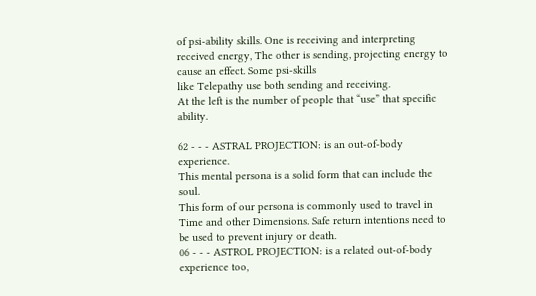of psi-ability skills. One is receiving and interpreting received energy, The other is sending, projecting energy to cause an effect. Some psi-skills
like Telepathy use both sending and receiving.
At the left is the number of people that “use” that specific ability.

62 - - - ASTRAL PROJECTION: is an out-of-body experience.
This mental persona is a solid form that can include the soul.
This form of our persona is commonly used to travel in Time and other Dimensions. Safe return intentions need to be used to prevent injury or death.
06 - - - ASTROL PROJECTION: is a related out-of-body experience too,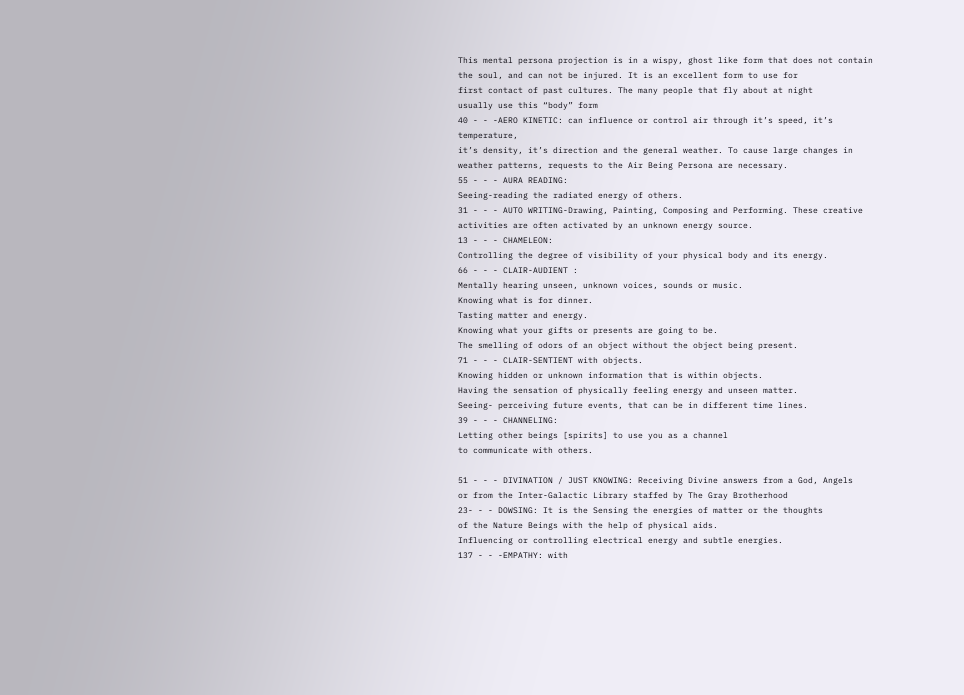This mental persona projection is in a wispy, ghost like form that does not contain the soul, and can not be injured. It is an excellent form to use for
first contact of past cultures. The many people that fly about at night
usually use this “body” form
40 - - -AERO KINETIC: can influence or control air through it’s speed, it’s temperature,
it’s density, it’s direction and the general weather. To cause large changes in weather patterns, requests to the Air Being Persona are necessary.
55 - - - AURA READING:
Seeing-reading the radiated energy of others.
31 - - - AUTO WRITING-Drawing, Painting, Composing and Performing. These creative activities are often activated by an unknown energy source.
13 - - - CHAMELEON:
Controlling the degree of visibility of your physical body and its energy.
66 - - - CLAIR-AUDIENT :
Mentally hearing unseen, unknown voices, sounds or music.
Knowing what is for dinner.
Tasting matter and energy.
Knowing what your gifts or presents are going to be.
The smelling of odors of an object without the object being present.
71 - - - CLAIR-SENTIENT with objects.
Knowing hidden or unknown information that is within objects.
Having the sensation of physically feeling energy and unseen matter.
Seeing- perceiving future events, that can be in different time lines.
39 - - - CHANNELING:
Letting other beings [spirits] to use you as a channel
to communicate with others.

51 - - - DIVINATION / JUST KNOWING: Receiving Divine answers from a God, Angels
or from the Inter-Galactic Library staffed by The Gray Brotherhood
23- - - DOWSING: It is the Sensing the energies of matter or the thoughts
of the Nature Beings with the help of physical aids.
Influencing or controlling electrical energy and subtle energies.
137 - - -EMPATHY: with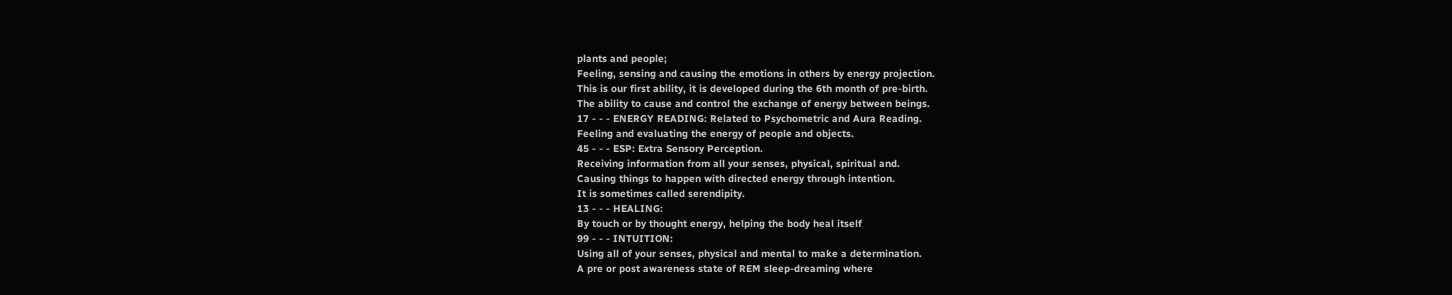plants and people;
Feeling, sensing and causing the emotions in others by energy projection.
This is our first ability, it is developed during the 6th month of pre-birth.
The ability to cause and control the exchange of energy between beings.
17 - - - ENERGY READING: Related to Psychometric and Aura Reading.
Feeling and evaluating the energy of people and objects.
45 - - - ESP: Extra Sensory Perception.
Receiving information from all your senses, physical, spiritual and.
Causing things to happen with directed energy through intention.
It is sometimes called serendipity.
13 - - - HEALING:
By touch or by thought energy, helping the body heal itself
99 - - - INTUITION:
Using all of your senses, physical and mental to make a determination.
A pre or post awareness state of REM sleep-dreaming where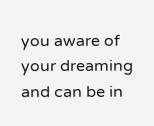you aware of your dreaming and can be in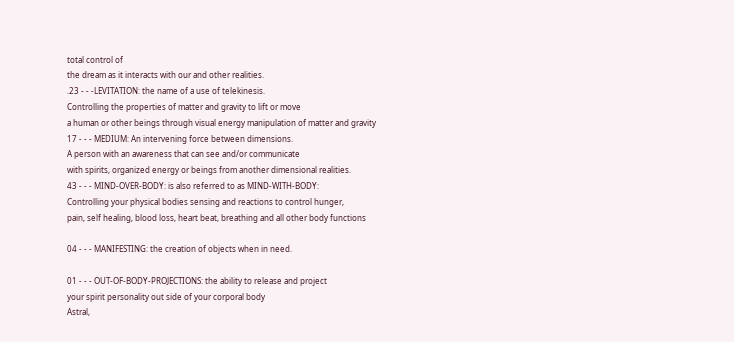total control of
the dream as it interacts with our and other realities.
.23 - - -LEVITATION: the name of a use of telekinesis.
Controlling the properties of matter and gravity to lift or move
a human or other beings through visual energy manipulation of matter and gravity
17 - - - MEDIUM: An intervening force between dimensions.
A person with an awareness that can see and/or communicate
with spirits, organized energy or beings from another dimensional realities.
43 - - - MIND-OVER-BODY: is also referred to as MIND-WITH-BODY:
Controlling your physical bodies sensing and reactions to control hunger,
pain, self healing, blood loss, heart beat, breathing and all other body functions

04 - - - MANIFESTING: the creation of objects when in need.

01 - - - OUT-OF-BODY-PROJECTIONS: the ability to release and project
your spirit personality out side of your corporal body
Astral,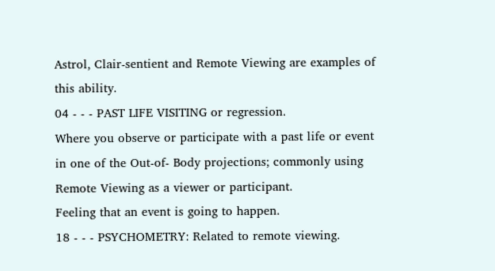Astrol, Clair-sentient and Remote Viewing are examples of this ability.
04 - - - PAST LIFE VISITING or regression.
Where you observe or participate with a past life or event in one of the Out-of- Body projections; commonly using Remote Viewing as a viewer or participant.
Feeling that an event is going to happen.
18 - - - PSYCHOMETRY: Related to remote viewing.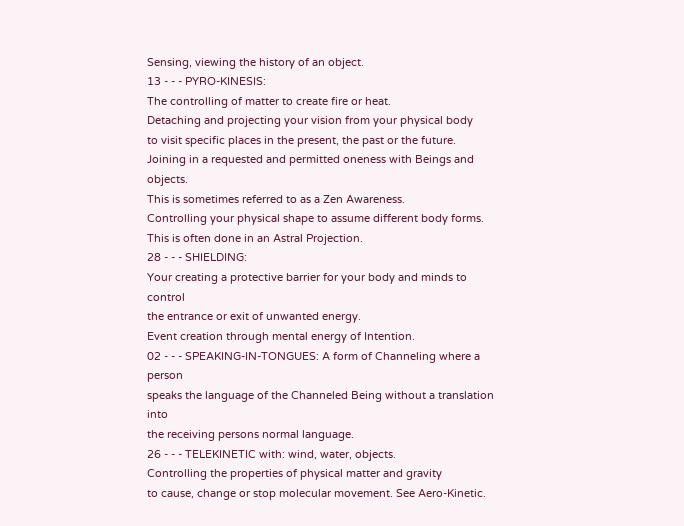Sensing, viewing the history of an object.
13 - - - PYRO-KINESIS:
The controlling of matter to create fire or heat.
Detaching and projecting your vision from your physical body
to visit specific places in the present, the past or the future.
Joining in a requested and permitted oneness with Beings and objects.
This is sometimes referred to as a Zen Awareness.
Controlling your physical shape to assume different body forms.
This is often done in an Astral Projection.
28 - - - SHIELDING:
Your creating a protective barrier for your body and minds to control
the entrance or exit of unwanted energy.
Event creation through mental energy of Intention.
02 - - - SPEAKING-IN-TONGUES: A form of Channeling where a person
speaks the language of the Channeled Being without a translation into
the receiving persons normal language.
26 - - - TELEKINETIC with: wind, water, objects.
Controlling the properties of physical matter and gravity
to cause, change or stop molecular movement. See Aero-Kinetic.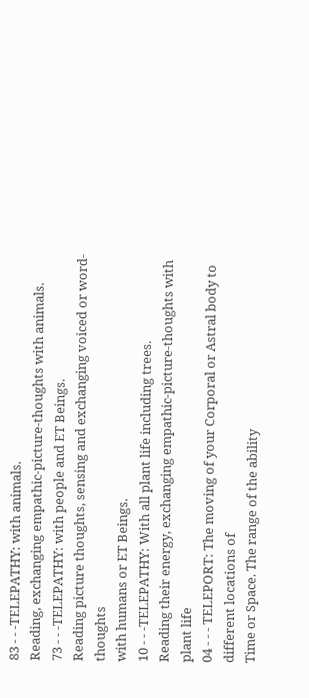83 - - -TELEPATHY: with animals.
Reading, exchanging empathic-picture-thoughts with animals.
73 - - -TELEPATHY: with people and ET Beings.
Reading picture thoughts, sensing and exchanging voiced or word-thoughts
with humans or ET Beings.
10 - - -TELEPATHY: With all plant life including trees.
Reading their energy, exchanging empathic-picture-thoughts with plant life
04 - - - TELEPORT: The moving of your Corporal or Astral body to different locations of
Time or Space. The range of the ability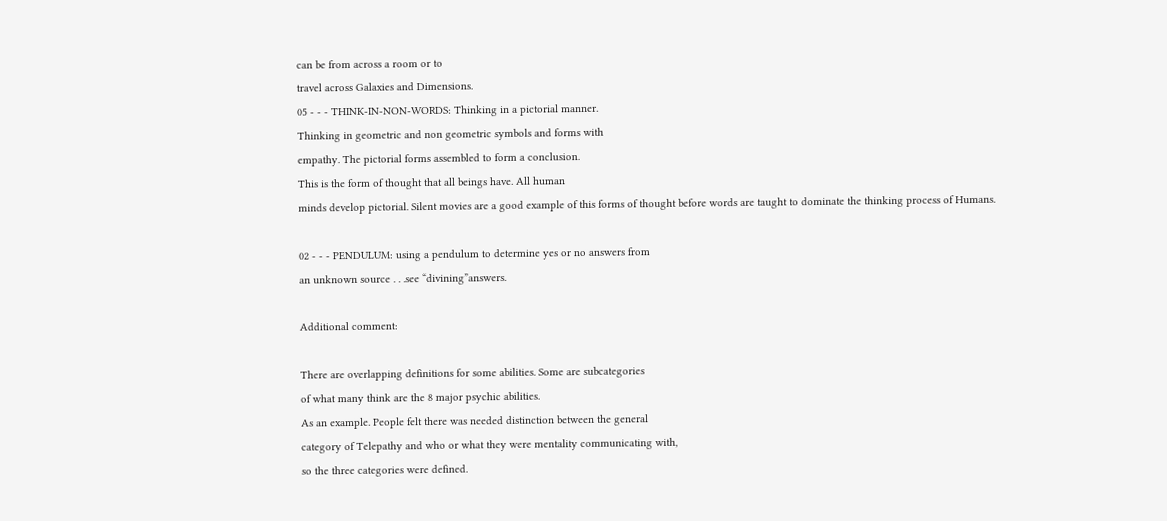can be from across a room or to
travel across Galaxies and Dimensions.
05 - - - THINK-IN-NON-WORDS: Thinking in a pictorial manner.
Thinking in geometric and non geometric symbols and forms with
empathy. The pictorial forms assembled to form a conclusion.
This is the form of thought that all beings have. All human
minds develop pictorial. Silent movies are a good example of this forms of thought before words are taught to dominate the thinking process of Humans.

02 - - - PENDULUM: using a pendulum to determine yes or no answers from
an unknown source . . .see “divining”answers.

Additional comment:

There are overlapping definitions for some abilities. Some are subcategories
of what many think are the 8 major psychic abilities.
As an example. People felt there was needed distinction between the general
category of Telepathy and who or what they were mentality communicating with,
so the three categories were defined.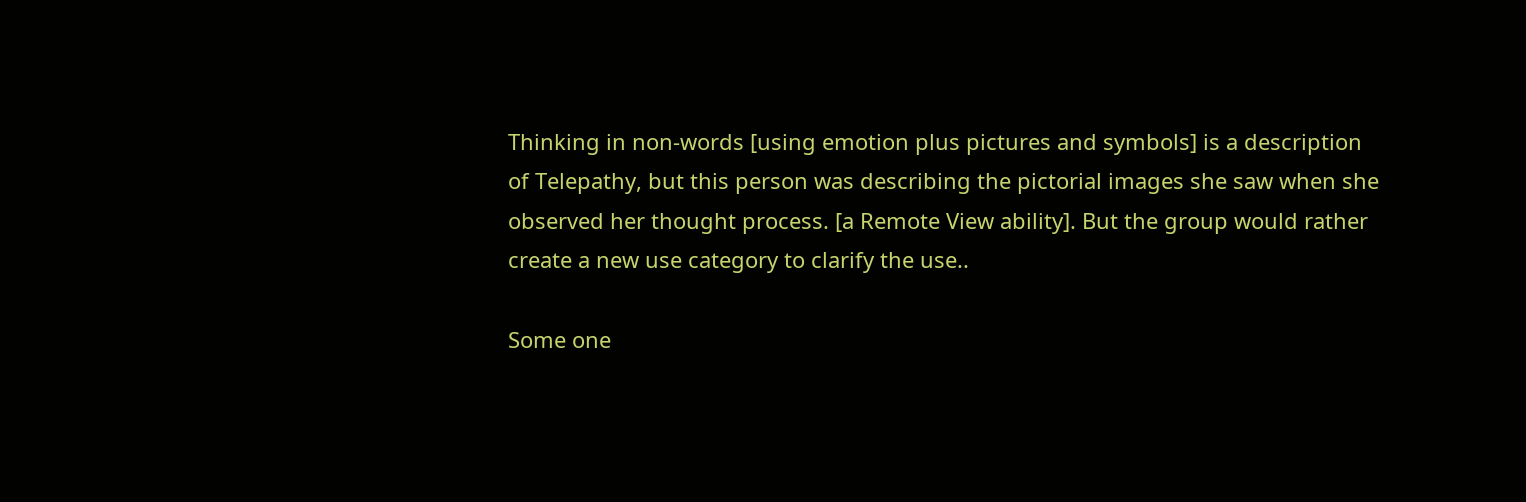Thinking in non-words [using emotion plus pictures and symbols] is a description
of Telepathy, but this person was describing the pictorial images she saw when she
observed her thought process. [a Remote View ability]. But the group would rather
create a new use category to clarify the use..

Some one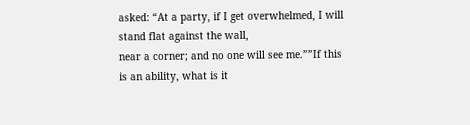asked: “At a party, if I get overwhelmed, I will stand flat against the wall,
near a corner; and no one will see me.””If this is an ability, what is it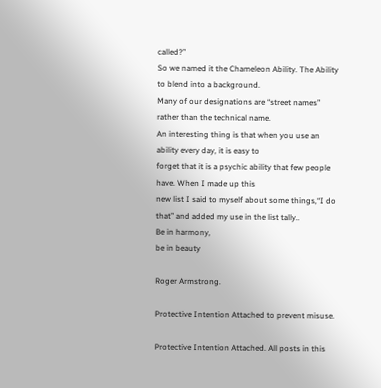called?”
So we named it the Chameleon Ability. The Ability to blend into a background.
Many of our designations are “street names” rather than the technical name.
An interesting thing is that when you use an ability every day, it is easy to
forget that it is a psychic ability that few people have. When I made up this
new list I said to myself about some things,“I do that” and added my use in the list tally..
Be in harmony,
be in beauty

Roger Armstrong.

Protective Intention Attached to prevent misuse.

Protective Intention Attached. All posts in this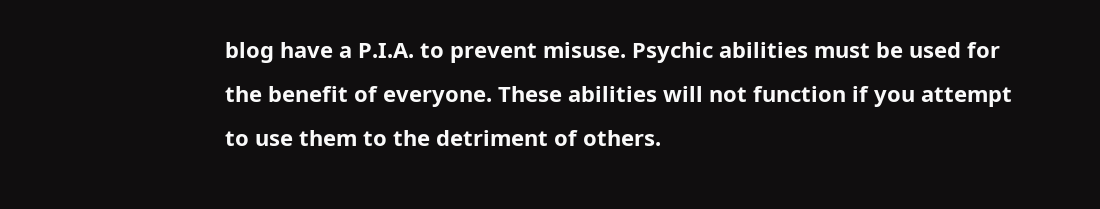blog have a P.I.A. to prevent misuse. Psychic abilities must be used for the benefit of everyone. These abilities will not function if you attempt to use them to the detriment of others.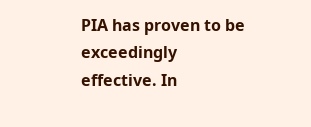PIA has proven to be exceedingly effective. In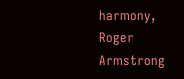harmony, Roger Armstrong